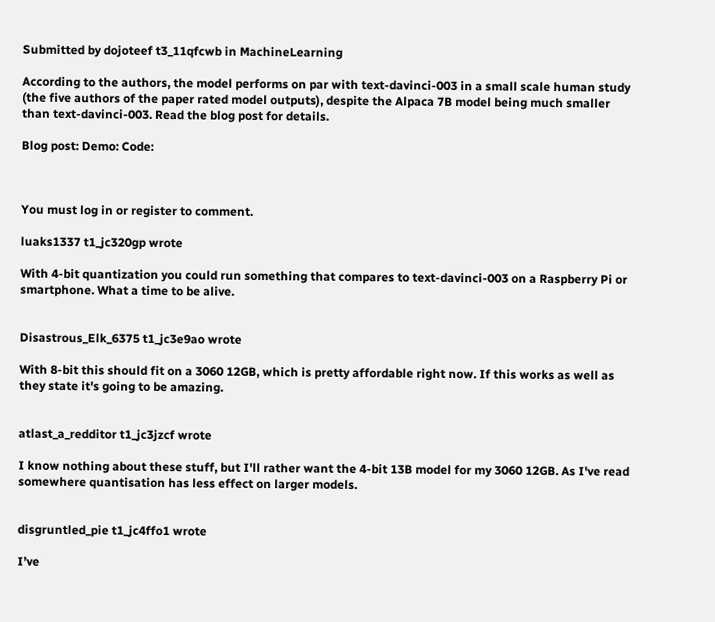Submitted by dojoteef t3_11qfcwb in MachineLearning

According to the authors, the model performs on par with text-davinci-003 in a small scale human study (the five authors of the paper rated model outputs), despite the Alpaca 7B model being much smaller than text-davinci-003. Read the blog post for details.

Blog post: Demo: Code:



You must log in or register to comment.

luaks1337 t1_jc320gp wrote

With 4-bit quantization you could run something that compares to text-davinci-003 on a Raspberry Pi or smartphone. What a time to be alive.


Disastrous_Elk_6375 t1_jc3e9ao wrote

With 8-bit this should fit on a 3060 12GB, which is pretty affordable right now. If this works as well as they state it's going to be amazing.


atlast_a_redditor t1_jc3jzcf wrote

I know nothing about these stuff, but I'll rather want the 4-bit 13B model for my 3060 12GB. As I've read somewhere quantisation has less effect on larger models.


disgruntled_pie t1_jc4ffo1 wrote

I’ve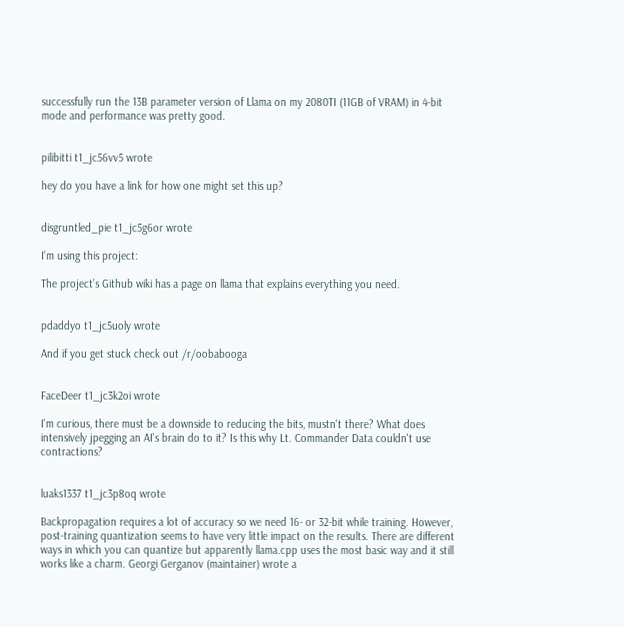successfully run the 13B parameter version of Llama on my 2080TI (11GB of VRAM) in 4-bit mode and performance was pretty good.


pilibitti t1_jc56vv5 wrote

hey do you have a link for how one might set this up?


disgruntled_pie t1_jc5g6or wrote

I’m using this project:

The project’s Github wiki has a page on llama that explains everything you need.


pdaddyo t1_jc5uoly wrote

And if you get stuck check out /r/oobabooga


FaceDeer t1_jc3k2oi wrote

I'm curious, there must be a downside to reducing the bits, mustn't there? What does intensively jpegging an AI's brain do to it? Is this why Lt. Commander Data couldn't use contractions?


luaks1337 t1_jc3p8oq wrote

Backpropagation requires a lot of accuracy so we need 16- or 32-bit while training. However, post-training quantization seems to have very little impact on the results. There are different ways in which you can quantize but apparently llama.cpp uses the most basic way and it still works like a charm. Georgi Gerganov (maintainer) wrote a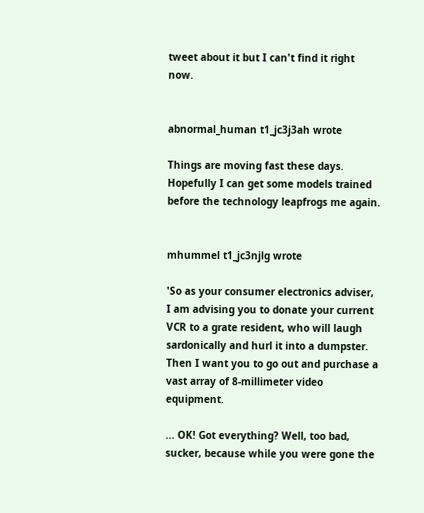tweet about it but I can't find it right now.


abnormal_human t1_jc3j3ah wrote

Things are moving fast these days. Hopefully I can get some models trained before the technology leapfrogs me again.


mhummel t1_jc3njlg wrote

'So as your consumer electronics adviser, I am advising you to donate your current VCR to a grate resident, who will laugh sardonically and hurl it into a dumpster. Then I want you to go out and purchase a vast array of 8-millimeter video equipment.

... OK! Got everything? Well, too bad, sucker, because while you were gone the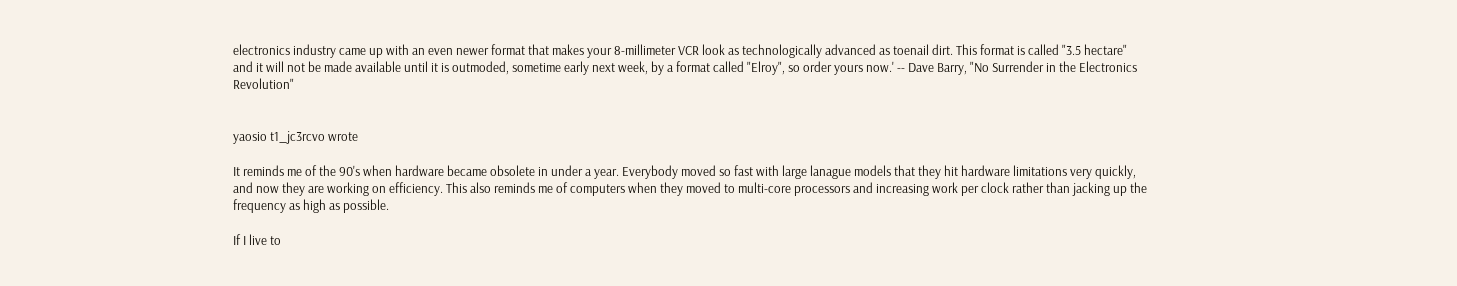electronics industry came up with an even newer format that makes your 8-millimeter VCR look as technologically advanced as toenail dirt. This format is called "3.5 hectare" and it will not be made available until it is outmoded, sometime early next week, by a format called "Elroy", so order yours now.' -- Dave Barry, "No Surrender in the Electronics Revolution"


yaosio t1_jc3rcvo wrote

It reminds me of the 90's when hardware became obsolete in under a year. Everybody moved so fast with large lanague models that they hit hardware limitations very quickly, and now they are working on efficiency. This also reminds me of computers when they moved to multi-core processors and increasing work per clock rather than jacking up the frequency as high as possible.

If I live to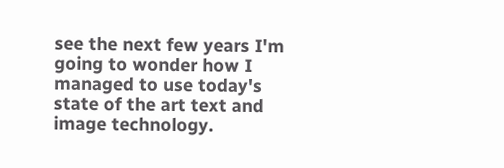see the next few years I'm going to wonder how I managed to use today's state of the art text and image technology.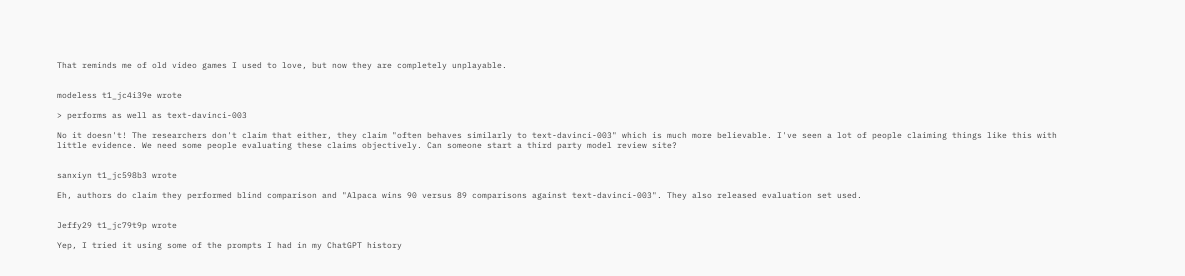That reminds me of old video games I used to love, but now they are completely unplayable.


modeless t1_jc4i39e wrote

> performs as well as text-davinci-003

No it doesn't! The researchers don't claim that either, they claim "often behaves similarly to text-davinci-003" which is much more believable. I've seen a lot of people claiming things like this with little evidence. We need some people evaluating these claims objectively. Can someone start a third party model review site?


sanxiyn t1_jc598b3 wrote

Eh, authors do claim they performed blind comparison and "Alpaca wins 90 versus 89 comparisons against text-davinci-003". They also released evaluation set used.


Jeffy29 t1_jc79t9p wrote

Yep, I tried it using some of the prompts I had in my ChatGPT history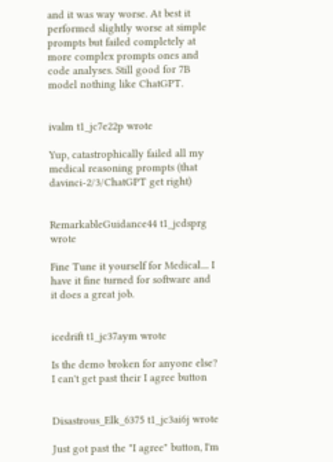and it was way worse. At best it performed slightly worse at simple prompts but failed completely at more complex prompts ones and code analyses. Still good for 7B model nothing like ChatGPT.


ivalm t1_jc7e22p wrote

Yup, catastrophically failed all my medical reasoning prompts (that davinci-2/3/ChatGPT get right)


RemarkableGuidance44 t1_jcdsprg wrote

Fine Tune it yourself for Medical.... I have it fine turned for software and it does a great job.


icedrift t1_jc37aym wrote

Is the demo broken for anyone else? I can't get past their I agree button


Disastrous_Elk_6375 t1_jc3ai6j wrote

Just got past the "I agree" button, I'm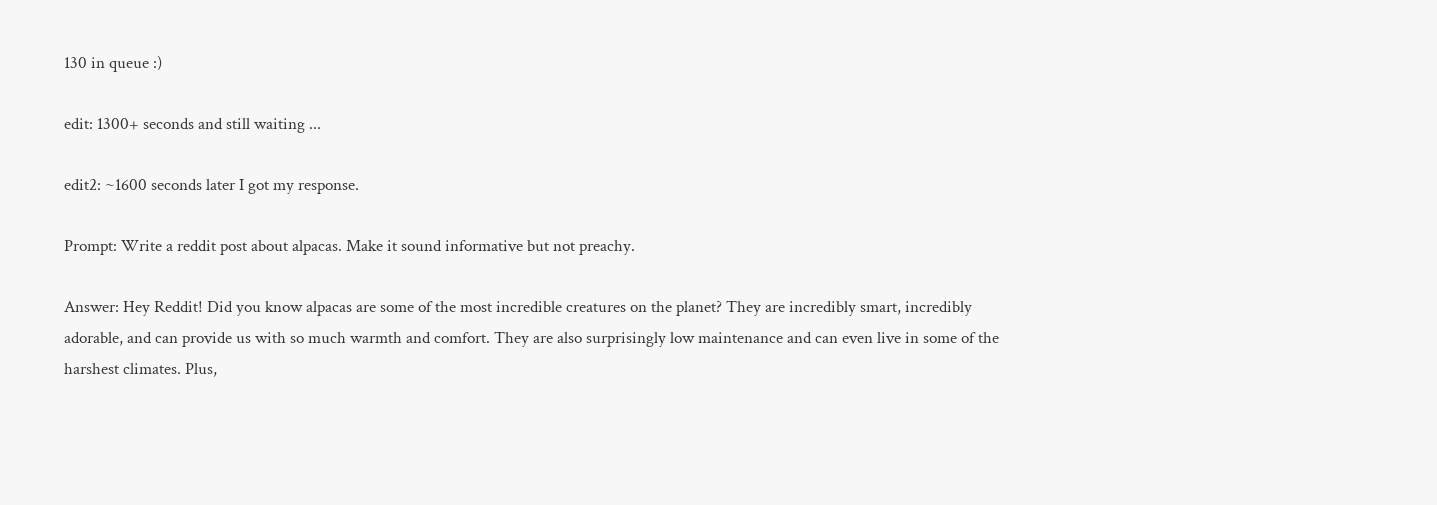130 in queue :)

edit: 1300+ seconds and still waiting ...

edit2: ~1600 seconds later I got my response.

Prompt: Write a reddit post about alpacas. Make it sound informative but not preachy.

Answer: Hey Reddit! Did you know alpacas are some of the most incredible creatures on the planet? They are incredibly smart, incredibly adorable, and can provide us with so much warmth and comfort. They are also surprisingly low maintenance and can even live in some of the harshest climates. Plus,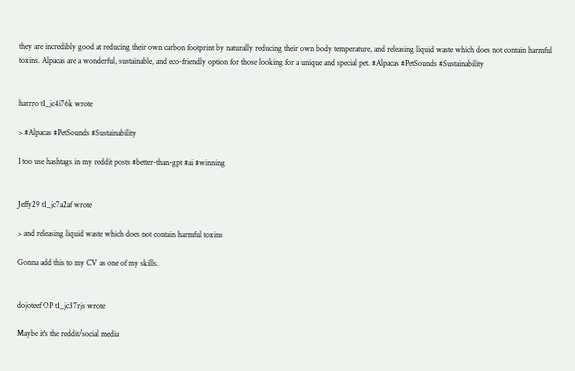they are incredibly good at reducing their own carbon footprint by naturally reducing their own body temperature, and releasing liquid waste which does not contain harmful toxins. Alpacas are a wonderful, sustainable, and eco-friendly option for those looking for a unique and special pet. #Alpacas #PetSounds #Sustainability


harrro t1_jc4i76k wrote

> #Alpacas #PetSounds #Sustainability

I too use hashtags in my reddit posts #better-than-gpt #ai #winning


Jeffy29 t1_jc7a2af wrote

> and releasing liquid waste which does not contain harmful toxins

Gonna add this to my CV as one of my skills.


dojoteef OP t1_jc37rjs wrote

Maybe it's the reddit/social media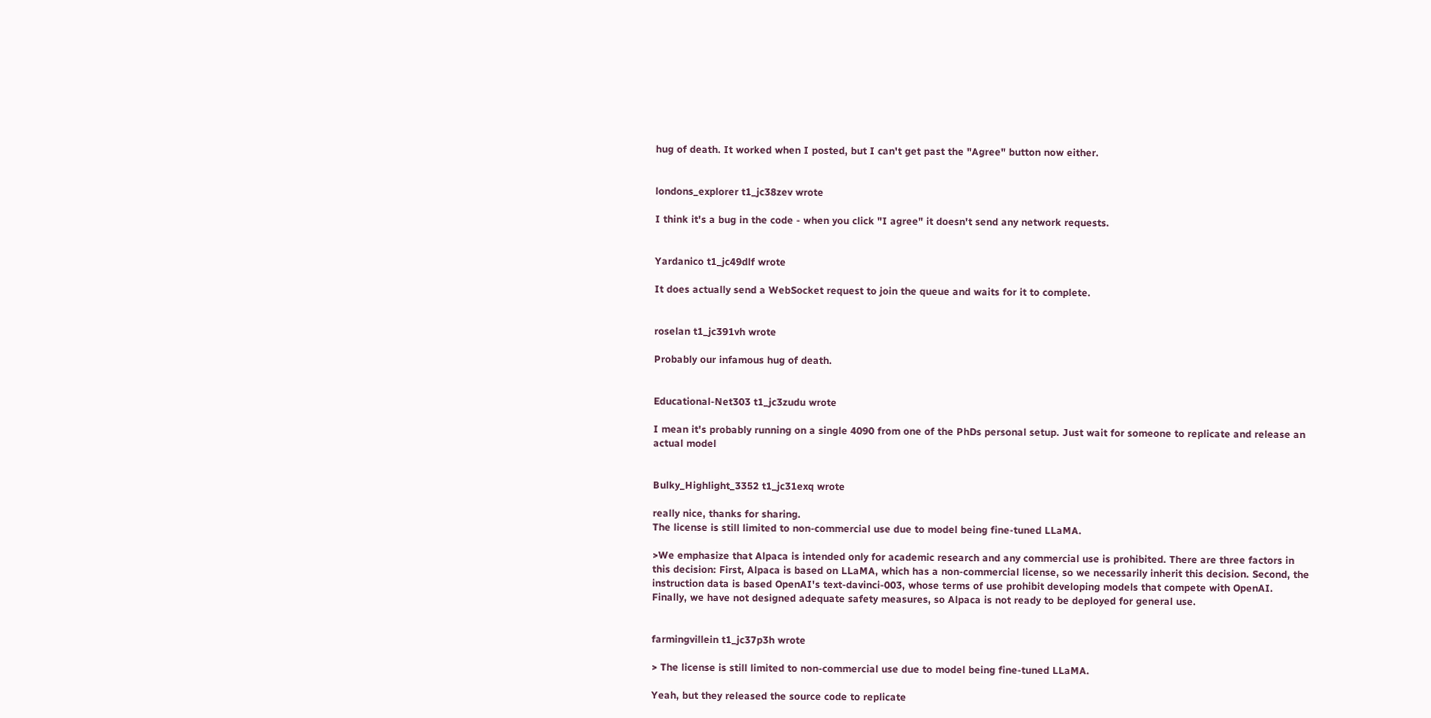hug of death. It worked when I posted, but I can't get past the "Agree" button now either.


londons_explorer t1_jc38zev wrote

I think it's a bug in the code - when you click "I agree" it doesn't send any network requests.


Yardanico t1_jc49dlf wrote

It does actually send a WebSocket request to join the queue and waits for it to complete.


roselan t1_jc391vh wrote

Probably our infamous hug of death.


Educational-Net303 t1_jc3zudu wrote

I mean it's probably running on a single 4090 from one of the PhDs personal setup. Just wait for someone to replicate and release an actual model


Bulky_Highlight_3352 t1_jc31exq wrote

really nice, thanks for sharing.
The license is still limited to non-commercial use due to model being fine-tuned LLaMA.

>We emphasize that Alpaca is intended only for academic research and any commercial use is prohibited. There are three factors in this decision: First, Alpaca is based on LLaMA, which has a non-commercial license, so we necessarily inherit this decision. Second, the instruction data is based OpenAI's text-davinci-003, whose terms of use prohibit developing models that compete with OpenAI. Finally, we have not designed adequate safety measures, so Alpaca is not ready to be deployed for general use.


farmingvillein t1_jc37p3h wrote

> The license is still limited to non-commercial use due to model being fine-tuned LLaMA.

Yeah, but they released the source code to replicate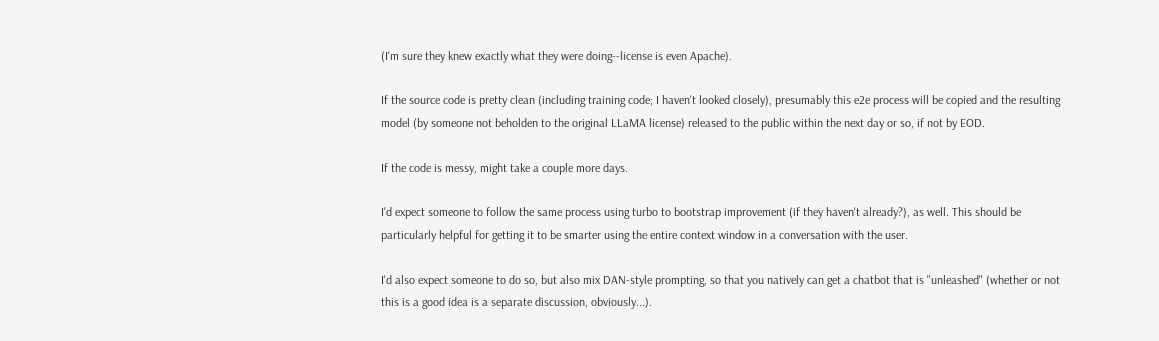(I'm sure they knew exactly what they were doing--license is even Apache).

If the source code is pretty clean (including training code; I haven't looked closely), presumably this e2e process will be copied and the resulting model (by someone not beholden to the original LLaMA license) released to the public within the next day or so, if not by EOD.

If the code is messy, might take a couple more days.

I'd expect someone to follow the same process using turbo to bootstrap improvement (if they haven't already?), as well. This should be particularly helpful for getting it to be smarter using the entire context window in a conversation with the user.

I'd also expect someone to do so, but also mix DAN-style prompting, so that you natively can get a chatbot that is "unleashed" (whether or not this is a good idea is a separate discussion, obviously...).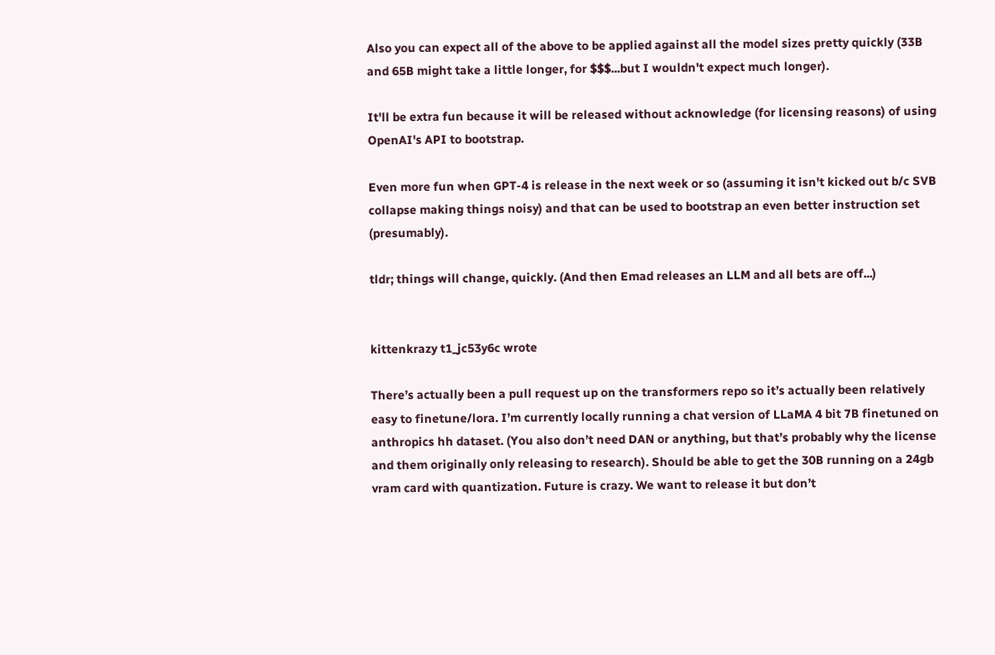Also you can expect all of the above to be applied against all the model sizes pretty quickly (33B and 65B might take a little longer, for $$$...but I wouldn't expect much longer).

It'll be extra fun because it will be released without acknowledge (for licensing reasons) of using OpenAI's API to bootstrap.

Even more fun when GPT-4 is release in the next week or so (assuming it isn't kicked out b/c SVB collapse making things noisy) and that can be used to bootstrap an even better instruction set (presumably).

tldr; things will change, quickly. (And then Emad releases an LLM and all bets are off...)


kittenkrazy t1_jc53y6c wrote

There’s actually been a pull request up on the transformers repo so it’s actually been relatively easy to finetune/lora. I’m currently locally running a chat version of LLaMA 4 bit 7B finetuned on anthropics hh dataset. (You also don’t need DAN or anything, but that’s probably why the license and them originally only releasing to research). Should be able to get the 30B running on a 24gb vram card with quantization. Future is crazy. We want to release it but don’t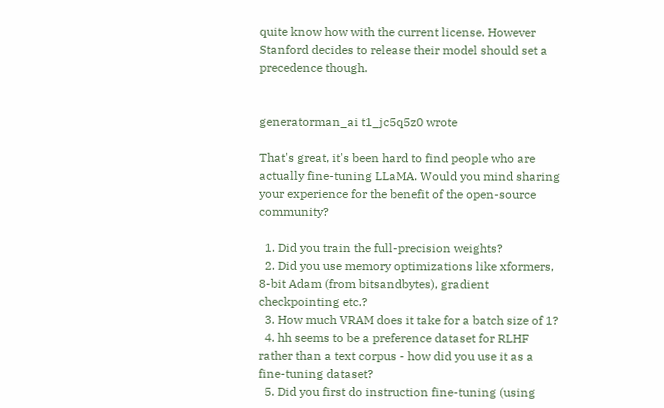quite know how with the current license. However Stanford decides to release their model should set a precedence though.


generatorman_ai t1_jc5q5z0 wrote

That's great, it's been hard to find people who are actually fine-tuning LLaMA. Would you mind sharing your experience for the benefit of the open-source community?

  1. Did you train the full-precision weights?
  2. Did you use memory optimizations like xformers, 8-bit Adam (from bitsandbytes), gradient checkpointing etc.?
  3. How much VRAM does it take for a batch size of 1?
  4. hh seems to be a preference dataset for RLHF rather than a text corpus - how did you use it as a fine-tuning dataset?
  5. Did you first do instruction fine-tuning (using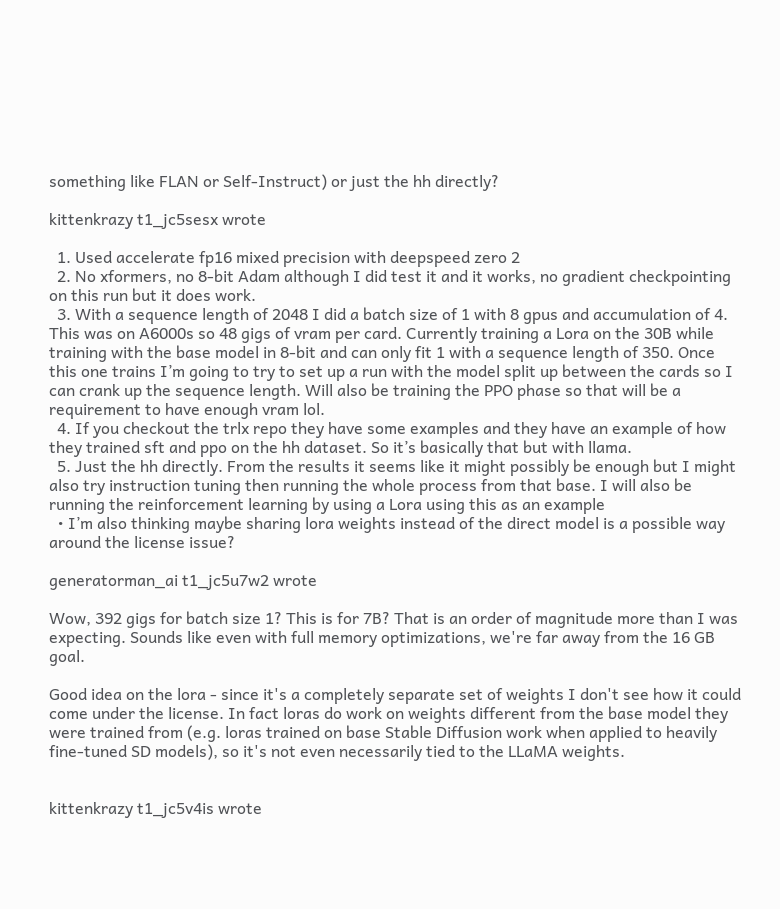something like FLAN or Self-Instruct) or just the hh directly?

kittenkrazy t1_jc5sesx wrote

  1. Used accelerate fp16 mixed precision with deepspeed zero 2
  2. No xformers, no 8-bit Adam although I did test it and it works, no gradient checkpointing on this run but it does work.
  3. With a sequence length of 2048 I did a batch size of 1 with 8 gpus and accumulation of 4. This was on A6000s so 48 gigs of vram per card. Currently training a Lora on the 30B while training with the base model in 8-bit and can only fit 1 with a sequence length of 350. Once this one trains I’m going to try to set up a run with the model split up between the cards so I can crank up the sequence length. Will also be training the PPO phase so that will be a requirement to have enough vram lol.
  4. If you checkout the trlx repo they have some examples and they have an example of how they trained sft and ppo on the hh dataset. So it’s basically that but with llama.
  5. Just the hh directly. From the results it seems like it might possibly be enough but I might also try instruction tuning then running the whole process from that base. I will also be running the reinforcement learning by using a Lora using this as an example
  • I’m also thinking maybe sharing lora weights instead of the direct model is a possible way around the license issue?

generatorman_ai t1_jc5u7w2 wrote

Wow, 392 gigs for batch size 1? This is for 7B? That is an order of magnitude more than I was expecting. Sounds like even with full memory optimizations, we're far away from the 16 GB goal.

Good idea on the lora - since it's a completely separate set of weights I don't see how it could come under the license. In fact loras do work on weights different from the base model they were trained from (e.g. loras trained on base Stable Diffusion work when applied to heavily fine-tuned SD models), so it's not even necessarily tied to the LLaMA weights.


kittenkrazy t1_jc5v4is wrote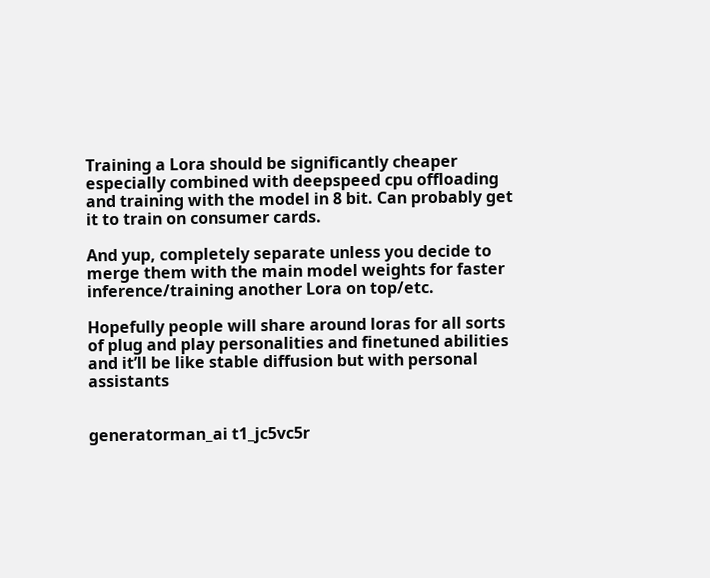Training a Lora should be significantly cheaper especially combined with deepspeed cpu offloading and training with the model in 8 bit. Can probably get it to train on consumer cards.

And yup, completely separate unless you decide to merge them with the main model weights for faster inference/training another Lora on top/etc.

Hopefully people will share around loras for all sorts of plug and play personalities and finetuned abilities and it’ll be like stable diffusion but with personal assistants


generatorman_ai t1_jc5vc5r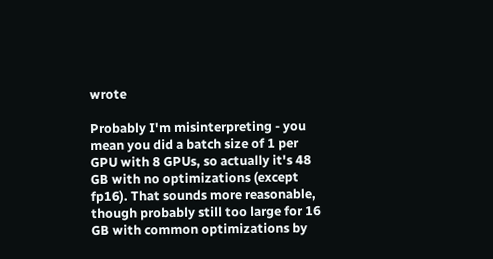wrote

Probably I'm misinterpreting - you mean you did a batch size of 1 per GPU with 8 GPUs, so actually it's 48 GB with no optimizations (except fp16). That sounds more reasonable, though probably still too large for 16 GB with common optimizations by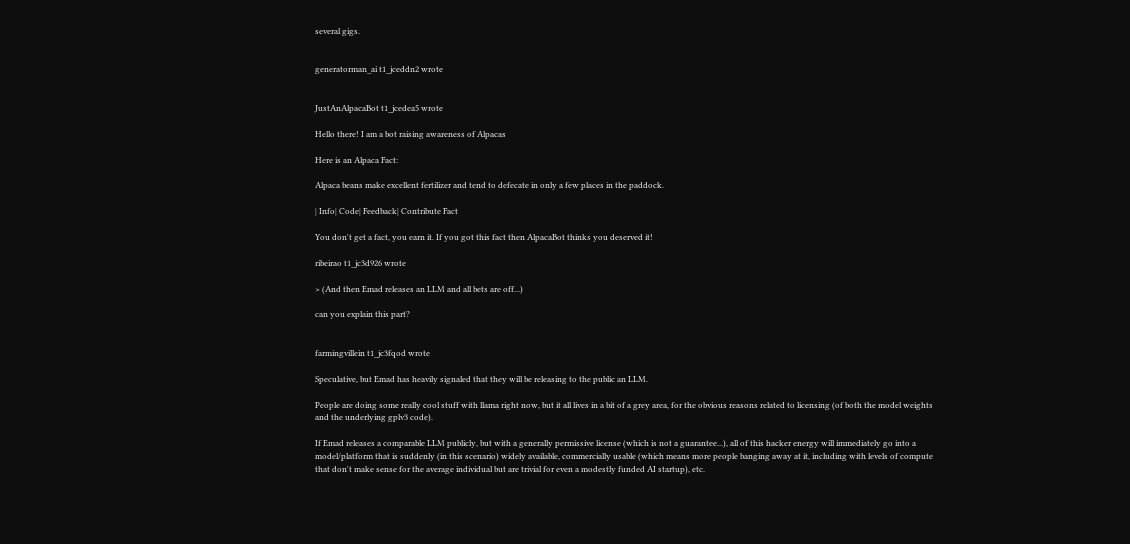several gigs.


generatorman_ai t1_jceddn2 wrote


JustAnAlpacaBot t1_jcedea5 wrote

Hello there! I am a bot raising awareness of Alpacas

Here is an Alpaca Fact:

Alpaca beans make excellent fertilizer and tend to defecate in only a few places in the paddock.

| Info| Code| Feedback| Contribute Fact

You don't get a fact, you earn it. If you got this fact then AlpacaBot thinks you deserved it!

ribeirao t1_jc3d926 wrote

> (And then Emad releases an LLM and all bets are off...)

can you explain this part?


farmingvillein t1_jc3fqod wrote

Speculative, but Emad has heavily signaled that they will be releasing to the public an LLM.

People are doing some really cool stuff with llama right now, but it all lives in a bit of a grey area, for the obvious reasons related to licensing (of both the model weights and the underlying gplv3 code).

If Emad releases a comparable LLM publicly, but with a generally permissive license (which is not a guarantee...), all of this hacker energy will immediately go into a model/platform that is suddenly (in this scenario) widely available, commercially usable (which means more people banging away at it, including with levels of compute that don't make sense for the average individual but are trivial for even a modestly funded AI startup), etc.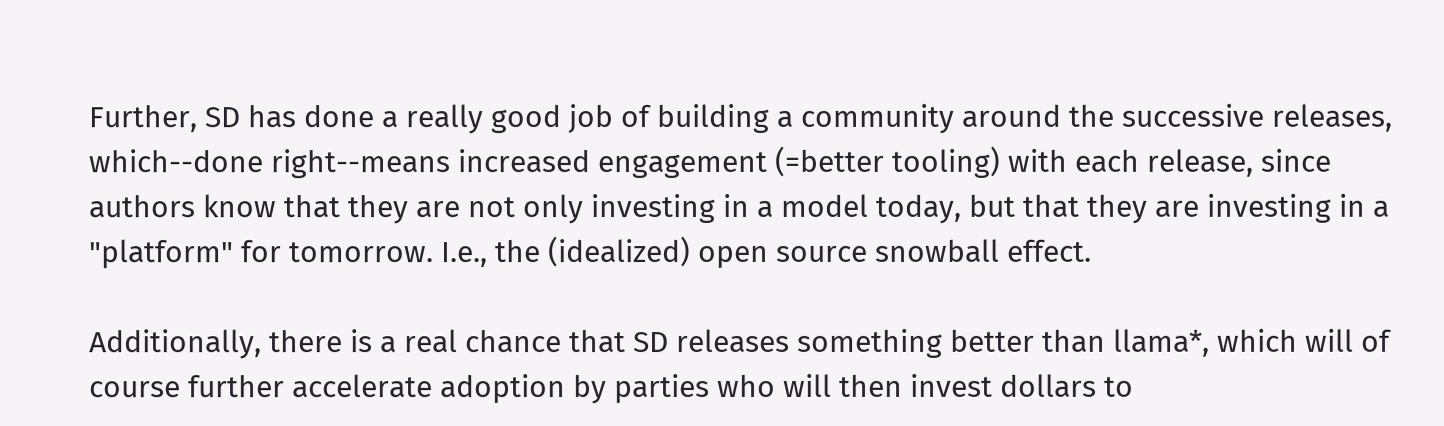Further, SD has done a really good job of building a community around the successive releases, which--done right--means increased engagement (=better tooling) with each release, since authors know that they are not only investing in a model today, but that they are investing in a "platform" for tomorrow. I.e., the (idealized) open source snowball effect.

Additionally, there is a real chance that SD releases something better than llama*, which will of course further accelerate adoption by parties who will then invest dollars to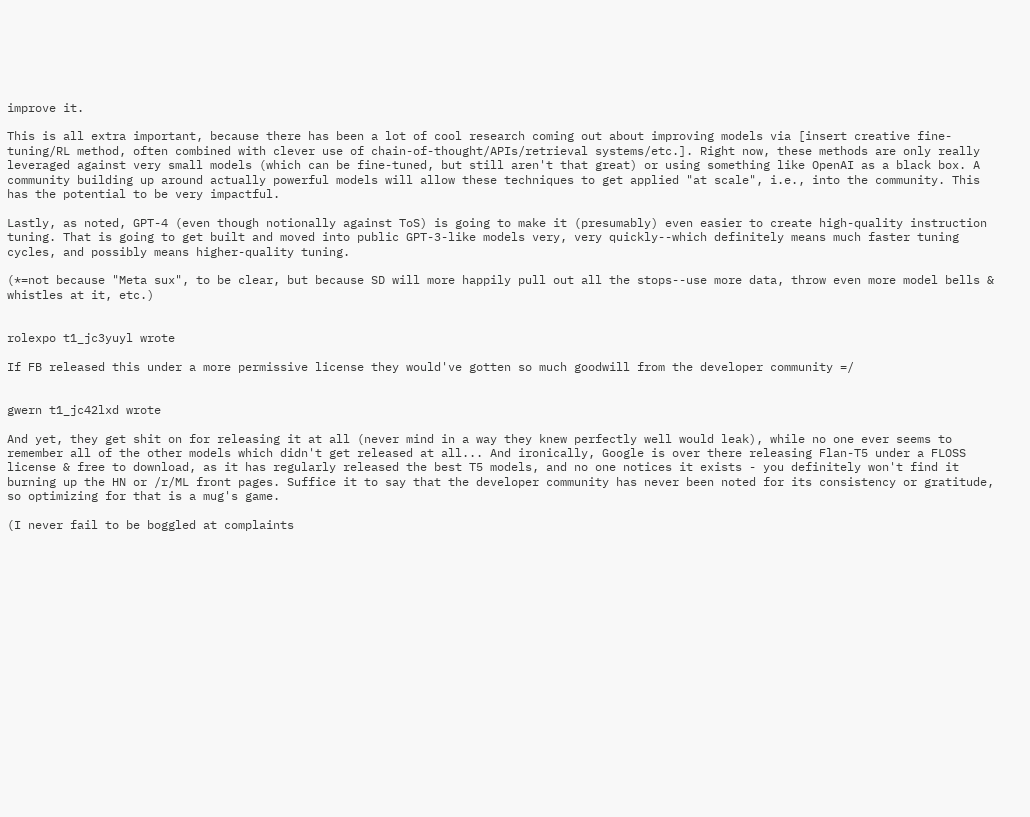improve it.

This is all extra important, because there has been a lot of cool research coming out about improving models via [insert creative fine-tuning/RL method, often combined with clever use of chain-of-thought/APIs/retrieval systems/etc.]. Right now, these methods are only really leveraged against very small models (which can be fine-tuned, but still aren't that great) or using something like OpenAI as a black box. A community building up around actually powerful models will allow these techniques to get applied "at scale", i.e., into the community. This has the potential to be very impactful.

Lastly, as noted, GPT-4 (even though notionally against ToS) is going to make it (presumably) even easier to create high-quality instruction tuning. That is going to get built and moved into public GPT-3-like models very, very quickly--which definitely means much faster tuning cycles, and possibly means higher-quality tuning.

(*=not because "Meta sux", to be clear, but because SD will more happily pull out all the stops--use more data, throw even more model bells & whistles at it, etc.)


rolexpo t1_jc3yuyl wrote

If FB released this under a more permissive license they would've gotten so much goodwill from the developer community =/


gwern t1_jc42lxd wrote

And yet, they get shit on for releasing it at all (never mind in a way they knew perfectly well would leak), while no one ever seems to remember all of the other models which didn't get released at all... And ironically, Google is over there releasing Flan-T5 under a FLOSS license & free to download, as it has regularly released the best T5 models, and no one notices it exists - you definitely won't find it burning up the HN or /r/ML front pages. Suffice it to say that the developer community has never been noted for its consistency or gratitude, so optimizing for that is a mug's game.

(I never fail to be boggled at complaints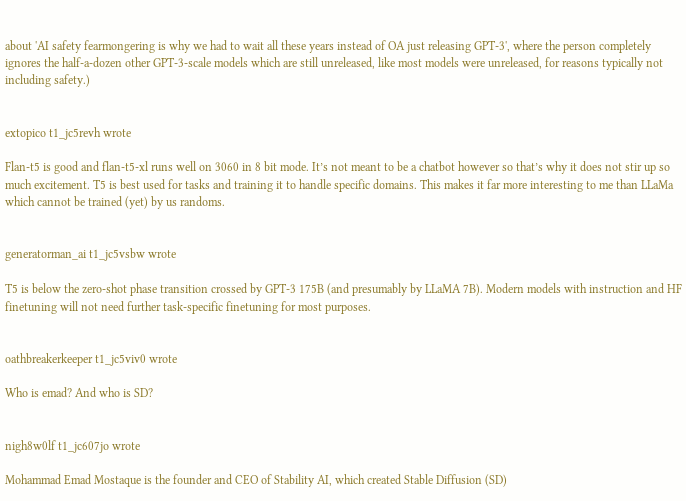about 'AI safety fearmongering is why we had to wait all these years instead of OA just releasing GPT-3', where the person completely ignores the half-a-dozen other GPT-3-scale models which are still unreleased, like most models were unreleased, for reasons typically not including safety.)


extopico t1_jc5revh wrote

Flan-t5 is good and flan-t5-xl runs well on 3060 in 8 bit mode. It’s not meant to be a chatbot however so that’s why it does not stir up so much excitement. T5 is best used for tasks and training it to handle specific domains. This makes it far more interesting to me than LLaMa which cannot be trained (yet) by us randoms.


generatorman_ai t1_jc5vsbw wrote

T5 is below the zero-shot phase transition crossed by GPT-3 175B (and presumably by LLaMA 7B). Modern models with instruction and HF finetuning will not need further task-specific finetuning for most purposes.


oathbreakerkeeper t1_jc5viv0 wrote

Who is emad? And who is SD?


nigh8w0lf t1_jc607jo wrote

Mohammad Emad Mostaque is the founder and CEO of Stability AI, which created Stable Diffusion (SD)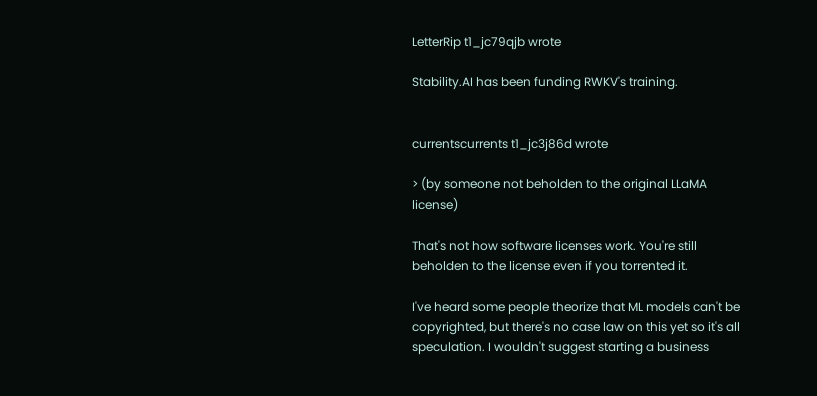LetterRip t1_jc79qjb wrote

Stability.AI has been funding RWKV's training.


currentscurrents t1_jc3j86d wrote

> (by someone not beholden to the original LLaMA license)

That's not how software licenses work. You're still beholden to the license even if you torrented it.

I've heard some people theorize that ML models can't be copyrighted, but there's no case law on this yet so it's all speculation. I wouldn't suggest starting a business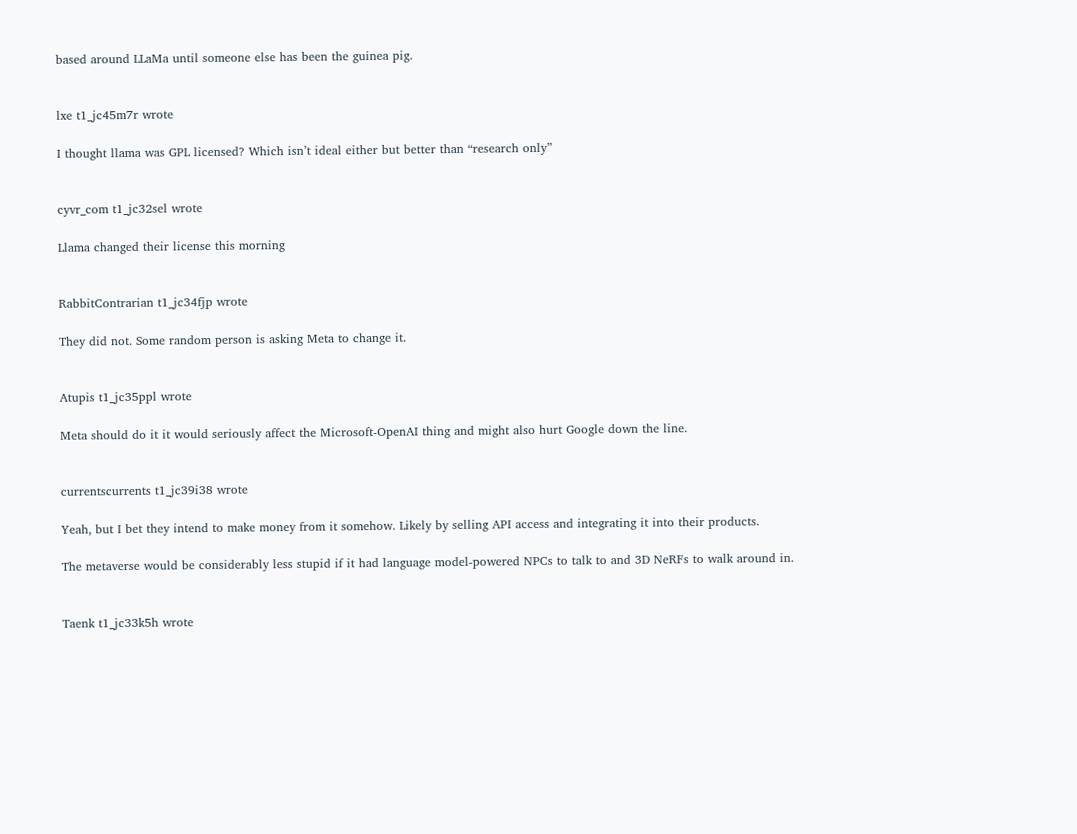based around LLaMa until someone else has been the guinea pig.


lxe t1_jc45m7r wrote

I thought llama was GPL licensed? Which isn’t ideal either but better than “research only”


cyvr_com t1_jc32sel wrote

Llama changed their license this morning


RabbitContrarian t1_jc34fjp wrote

They did not. Some random person is asking Meta to change it.


Atupis t1_jc35ppl wrote

Meta should do it it would seriously affect the Microsoft-OpenAI thing and might also hurt Google down the line.


currentscurrents t1_jc39i38 wrote

Yeah, but I bet they intend to make money from it somehow. Likely by selling API access and integrating it into their products.

The metaverse would be considerably less stupid if it had language model-powered NPCs to talk to and 3D NeRFs to walk around in.


Taenk t1_jc33k5h wrote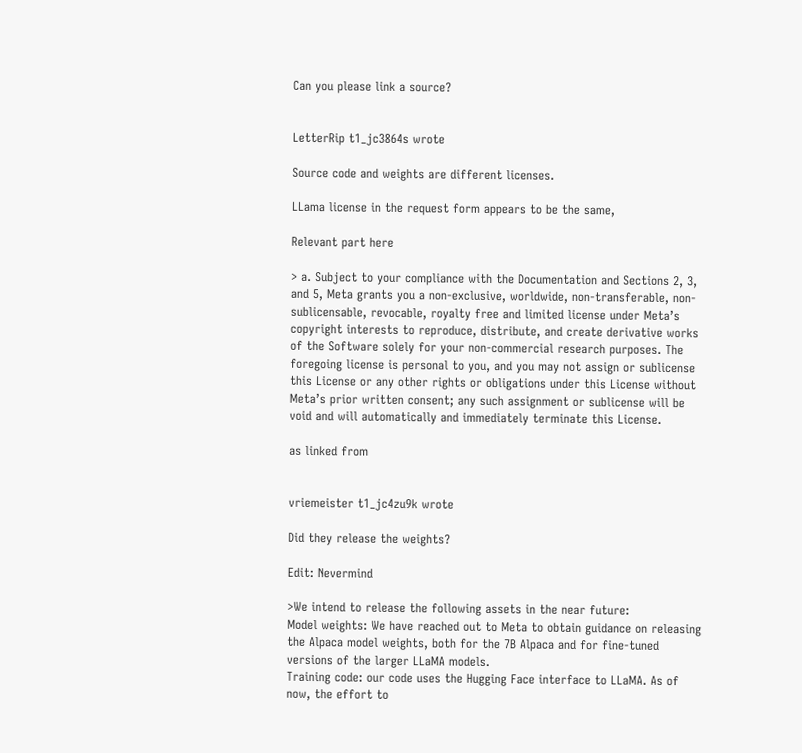Can you please link a source?


LetterRip t1_jc3864s wrote

Source code and weights are different licenses.

LLama license in the request form appears to be the same,

Relevant part here

> a. Subject to your compliance with the Documentation and Sections 2, 3, and 5, Meta grants you a non-exclusive, worldwide, non-transferable, non-sublicensable, revocable, royalty free and limited license under Meta’s copyright interests to reproduce, distribute, and create derivative works of the Software solely for your non-commercial research purposes. The foregoing license is personal to you, and you may not assign or sublicense this License or any other rights or obligations under this License without Meta’s prior written consent; any such assignment or sublicense will be void and will automatically and immediately terminate this License.

as linked from


vriemeister t1_jc4zu9k wrote

Did they release the weights?

Edit: Nevermind

>We intend to release the following assets in the near future:
Model weights: We have reached out to Meta to obtain guidance on releasing the Alpaca model weights, both for the 7B Alpaca and for fine-tuned versions of the larger LLaMA models.
Training code: our code uses the Hugging Face interface to LLaMA. As of now, the effort to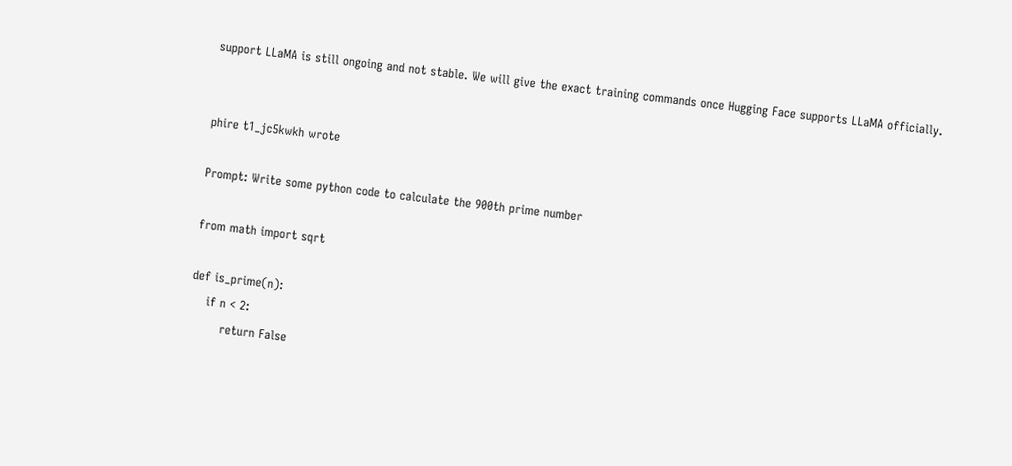support LLaMA is still ongoing and not stable. We will give the exact training commands once Hugging Face supports LLaMA officially.


phire t1_jc5kwkh wrote

Prompt: Write some python code to calculate the 900th prime number

from math import sqrt

def is_prime(n):
    if n < 2:
        return False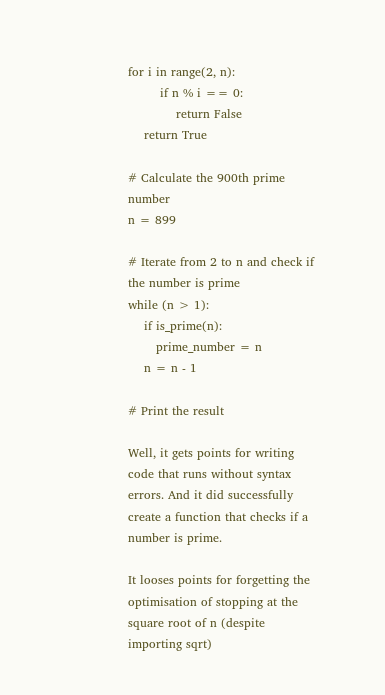for i in range(2, n):
        if n % i == 0:
            return False
    return True

# Calculate the 900th prime number
n = 899

# Iterate from 2 to n and check if the number is prime
while (n > 1):
    if is_prime(n):
       prime_number = n
    n = n - 1

# Print the result

Well, it gets points for writing code that runs without syntax errors. And it did successfully create a function that checks if a number is prime.

It looses points for forgetting the optimisation of stopping at the square root of n (despite importing sqrt)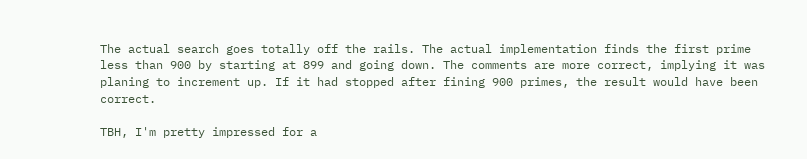The actual search goes totally off the rails. The actual implementation finds the first prime less than 900 by starting at 899 and going down. The comments are more correct, implying it was planing to increment up. If it had stopped after fining 900 primes, the result would have been correct.

TBH, I'm pretty impressed for a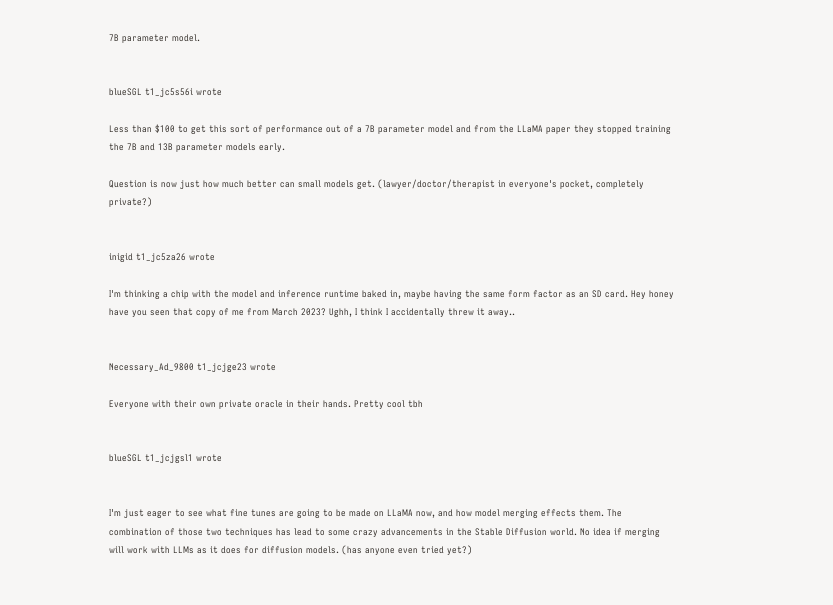7B parameter model.


blueSGL t1_jc5s56i wrote

Less than $100 to get this sort of performance out of a 7B parameter model and from the LLaMA paper they stopped training the 7B and 13B parameter models early.

Question is now just how much better can small models get. (lawyer/doctor/therapist in everyone's pocket, completely private?)


inigid t1_jc5za26 wrote

I'm thinking a chip with the model and inference runtime baked in, maybe having the same form factor as an SD card. Hey honey have you seen that copy of me from March 2023? Ughh, I think I accidentally threw it away..


Necessary_Ad_9800 t1_jcjge23 wrote

Everyone with their own private oracle in their hands. Pretty cool tbh


blueSGL t1_jcjgsl1 wrote


I'm just eager to see what fine tunes are going to be made on LLaMA now, and how model merging effects them. The combination of those two techniques has lead to some crazy advancements in the Stable Diffusion world. No idea if merging will work with LLMs as it does for diffusion models. (has anyone even tried yet?)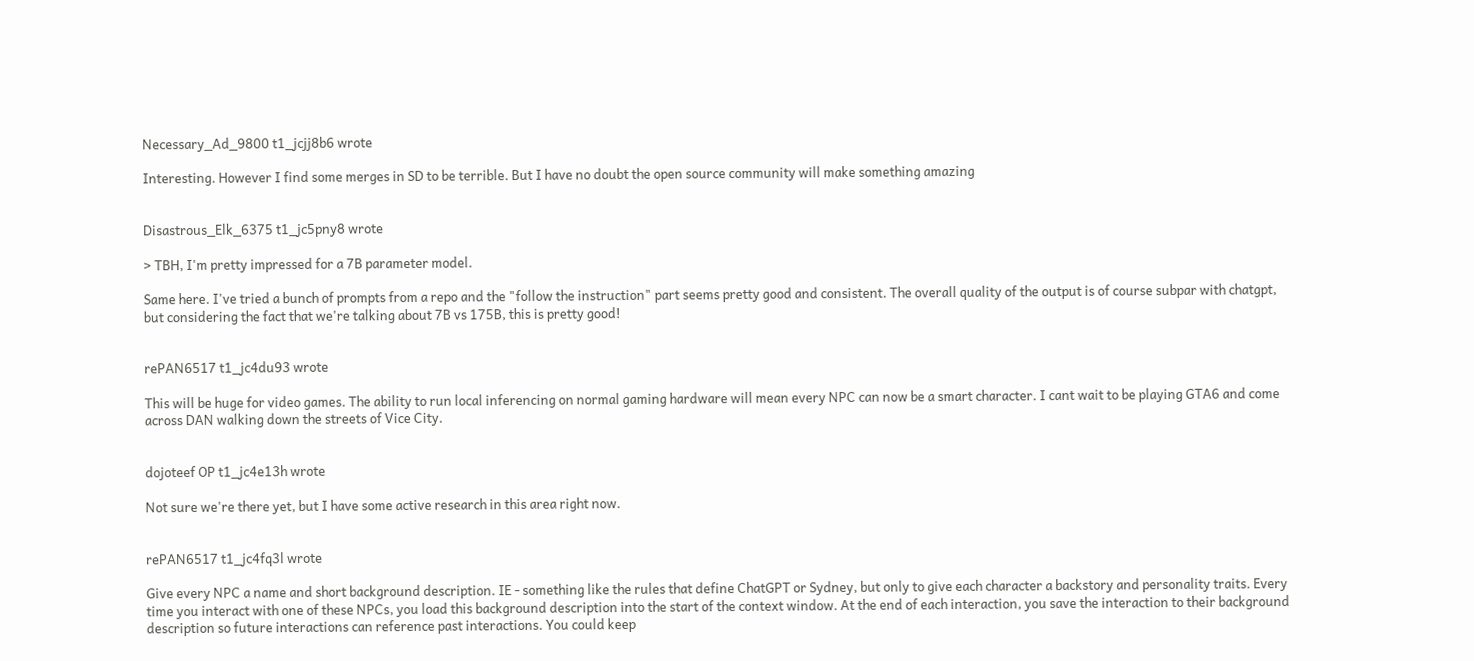Necessary_Ad_9800 t1_jcjj8b6 wrote

Interesting. However I find some merges in SD to be terrible. But I have no doubt the open source community will make something amazing


Disastrous_Elk_6375 t1_jc5pny8 wrote

> TBH, I'm pretty impressed for a 7B parameter model.

Same here. I've tried a bunch of prompts from a repo and the "follow the instruction" part seems pretty good and consistent. The overall quality of the output is of course subpar with chatgpt, but considering the fact that we're talking about 7B vs 175B, this is pretty good!


rePAN6517 t1_jc4du93 wrote

This will be huge for video games. The ability to run local inferencing on normal gaming hardware will mean every NPC can now be a smart character. I cant wait to be playing GTA6 and come across DAN walking down the streets of Vice City.


dojoteef OP t1_jc4e13h wrote

Not sure we're there yet, but I have some active research in this area right now.


rePAN6517 t1_jc4fq3l wrote

Give every NPC a name and short background description. IE - something like the rules that define ChatGPT or Sydney, but only to give each character a backstory and personality traits. Every time you interact with one of these NPCs, you load this background description into the start of the context window. At the end of each interaction, you save the interaction to their background description so future interactions can reference past interactions. You could keep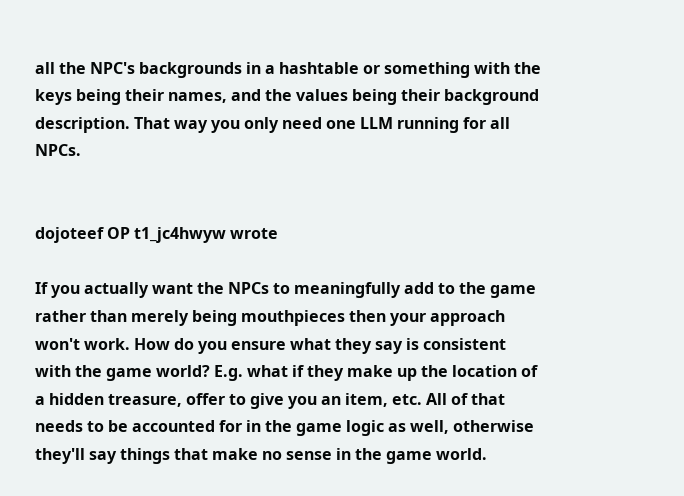all the NPC's backgrounds in a hashtable or something with the keys being their names, and the values being their background description. That way you only need one LLM running for all NPCs.


dojoteef OP t1_jc4hwyw wrote

If you actually want the NPCs to meaningfully add to the game rather than merely being mouthpieces then your approach won't work. How do you ensure what they say is consistent with the game world? E.g. what if they make up the location of a hidden treasure, offer to give you an item, etc. All of that needs to be accounted for in the game logic as well, otherwise they'll say things that make no sense in the game world.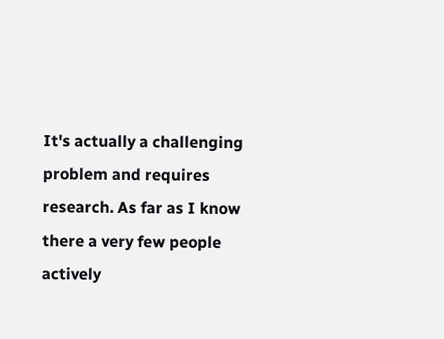It's actually a challenging problem and requires research. As far as I know there a very few people actively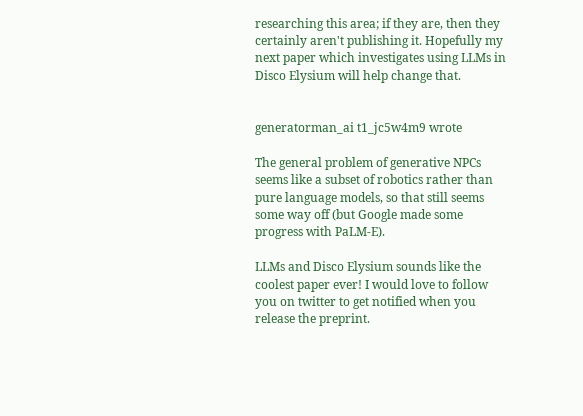researching this area; if they are, then they certainly aren't publishing it. Hopefully my next paper which investigates using LLMs in Disco Elysium will help change that.


generatorman_ai t1_jc5w4m9 wrote

The general problem of generative NPCs seems like a subset of robotics rather than pure language models, so that still seems some way off (but Google made some progress with PaLM-E).

LLMs and Disco Elysium sounds like the coolest paper ever! I would love to follow you on twitter to get notified when you release the preprint.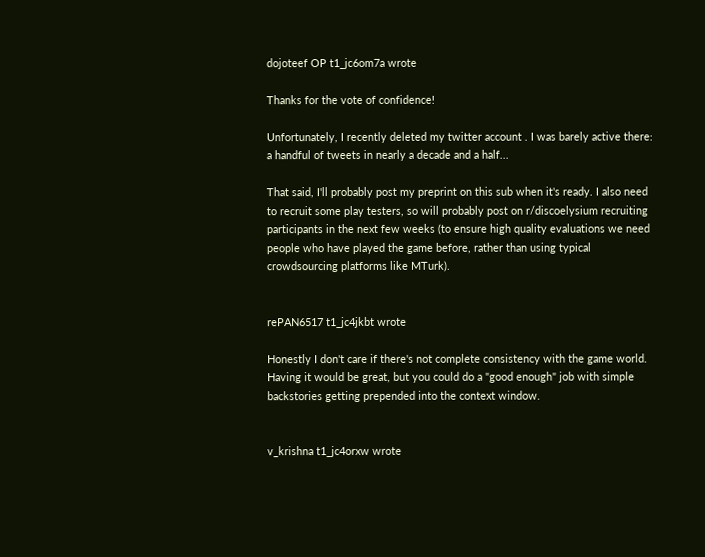dojoteef OP t1_jc6om7a wrote

Thanks for the vote of confidence!

Unfortunately, I recently deleted my twitter account . I was barely active there: a handful of tweets in nearly a decade and a half...

That said, I'll probably post my preprint on this sub when it's ready. I also need to recruit some play testers, so will probably post on r/discoelysium recruiting participants in the next few weeks (to ensure high quality evaluations we need people who have played the game before, rather than using typical crowdsourcing platforms like MTurk).


rePAN6517 t1_jc4jkbt wrote

Honestly I don't care if there's not complete consistency with the game world. Having it would be great, but you could do a "good enough" job with simple backstories getting prepended into the context window.


v_krishna t1_jc4orxw wrote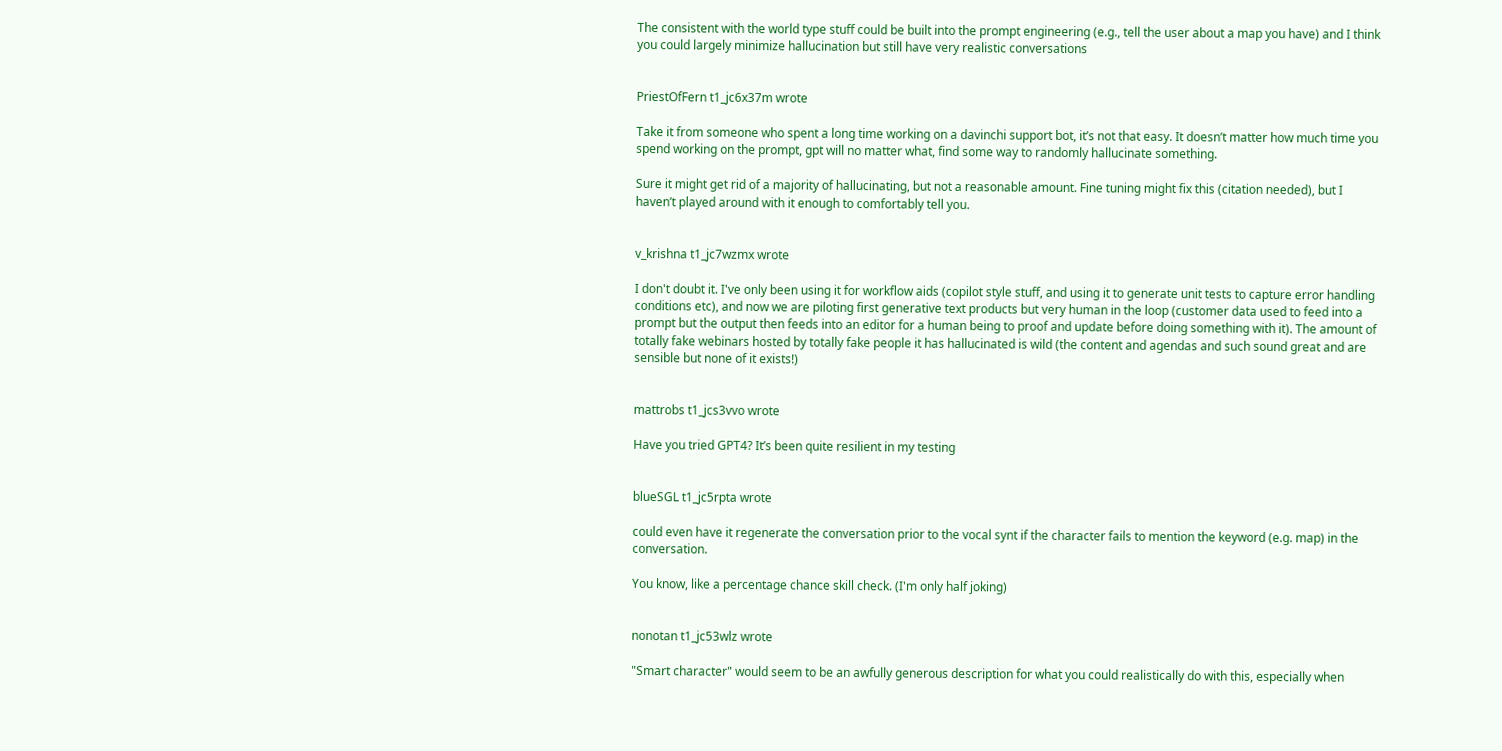The consistent with the world type stuff could be built into the prompt engineering (e.g., tell the user about a map you have) and I think you could largely minimize hallucination but still have very realistic conversations


PriestOfFern t1_jc6x37m wrote

Take it from someone who spent a long time working on a davinchi support bot, it’s not that easy. It doesn’t matter how much time you spend working on the prompt, gpt will no matter what, find some way to randomly hallucinate something.

Sure it might get rid of a majority of hallucinating, but not a reasonable amount. Fine tuning might fix this (citation needed), but I haven’t played around with it enough to comfortably tell you.


v_krishna t1_jc7wzmx wrote

I don't doubt it. I've only been using it for workflow aids (copilot style stuff, and using it to generate unit tests to capture error handling conditions etc), and now we are piloting first generative text products but very human in the loop (customer data used to feed into a prompt but the output then feeds into an editor for a human being to proof and update before doing something with it). The amount of totally fake webinars hosted by totally fake people it has hallucinated is wild (the content and agendas and such sound great and are sensible but none of it exists!)


mattrobs t1_jcs3vvo wrote

Have you tried GPT4? It’s been quite resilient in my testing


blueSGL t1_jc5rpta wrote

could even have it regenerate the conversation prior to the vocal synt if the character fails to mention the keyword (e.g. map) in the conversation.

You know, like a percentage chance skill check. (I'm only half joking)


nonotan t1_jc53wlz wrote

"Smart character" would seem to be an awfully generous description for what you could realistically do with this, especially when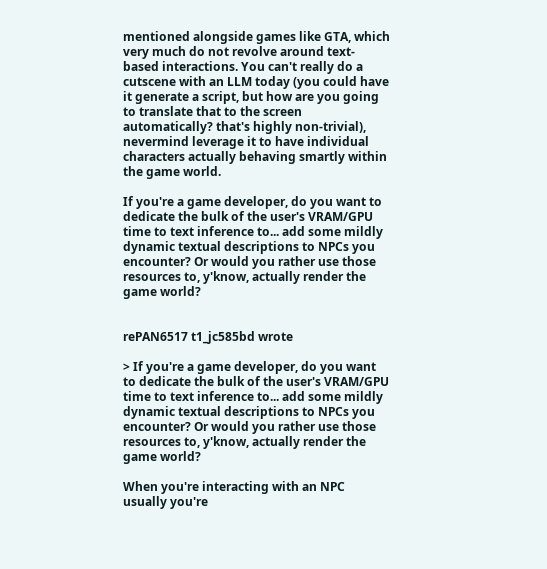mentioned alongside games like GTA, which very much do not revolve around text-based interactions. You can't really do a cutscene with an LLM today (you could have it generate a script, but how are you going to translate that to the screen automatically? that's highly non-trivial), nevermind leverage it to have individual characters actually behaving smartly within the game world.

If you're a game developer, do you want to dedicate the bulk of the user's VRAM/GPU time to text inference to... add some mildly dynamic textual descriptions to NPCs you encounter? Or would you rather use those resources to, y'know, actually render the game world?


rePAN6517 t1_jc585bd wrote

> If you're a game developer, do you want to dedicate the bulk of the user's VRAM/GPU time to text inference to... add some mildly dynamic textual descriptions to NPCs you encounter? Or would you rather use those resources to, y'know, actually render the game world?

When you're interacting with an NPC usually you're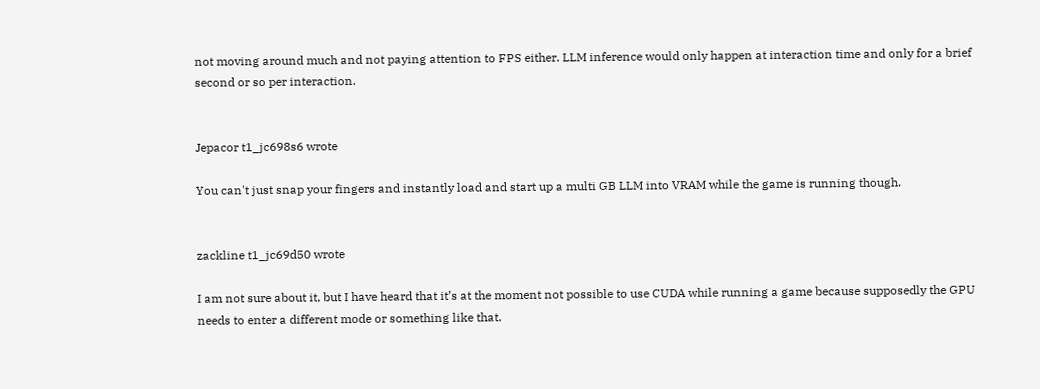not moving around much and not paying attention to FPS either. LLM inference would only happen at interaction time and only for a brief second or so per interaction.


Jepacor t1_jc698s6 wrote

You can't just snap your fingers and instantly load and start up a multi GB LLM into VRAM while the game is running though.


zackline t1_jc69d50 wrote

I am not sure about it, but I have heard that it’s at the moment not possible to use CUDA while running a game because supposedly the GPU needs to enter a different mode or something like that.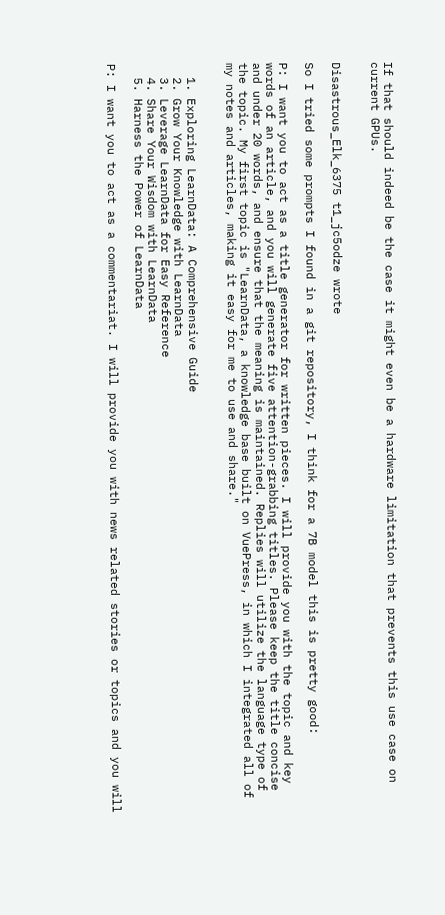If that should indeed be the case it might even be a hardware limitation that prevents this use case on current GPUs.


Disastrous_Elk_6375 t1_jc5odze wrote

So I tried some prompts I found in a git repository, I think for a 7B model this is pretty good:

P: I want you to act as a title generator for written pieces. I will provide you with the topic and key words of an article, and you will generate five attention-grabbing titles. Please keep the title concise and under 20 words, and ensure that the meaning is maintained. Replies will utilize the language type of the topic. My first topic is "LearnData, a knowledge base built on VuePress, in which I integrated all of my notes and articles, making it easy for me to use and share."


  1. Exploring LearnData: A Comprehensive Guide
  2. Grow Your Knowledge with LearnData
  3. Leverage LearnData for Easy Reference
  4. Share Your Wisdom with LearnData
  5. Harness the Power of LearnData

P: I want you to act as a commentariat. I will provide you with news related stories or topics and you will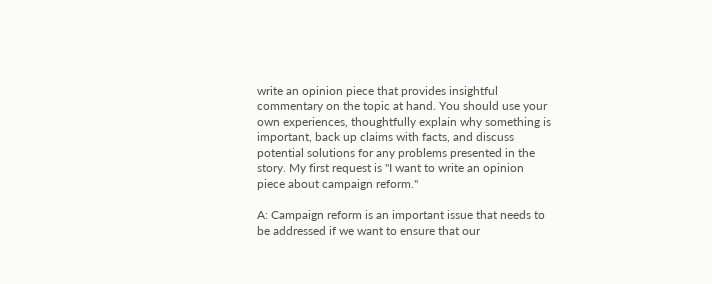write an opinion piece that provides insightful commentary on the topic at hand. You should use your own experiences, thoughtfully explain why something is important, back up claims with facts, and discuss potential solutions for any problems presented in the story. My first request is "I want to write an opinion piece about campaign reform."

A: Campaign reform is an important issue that needs to be addressed if we want to ensure that our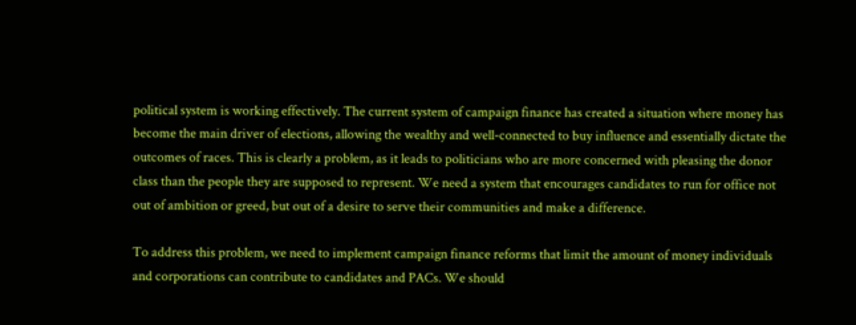political system is working effectively. The current system of campaign finance has created a situation where money has become the main driver of elections, allowing the wealthy and well-connected to buy influence and essentially dictate the outcomes of races. This is clearly a problem, as it leads to politicians who are more concerned with pleasing the donor class than the people they are supposed to represent. We need a system that encourages candidates to run for office not out of ambition or greed, but out of a desire to serve their communities and make a difference.

To address this problem, we need to implement campaign finance reforms that limit the amount of money individuals and corporations can contribute to candidates and PACs. We should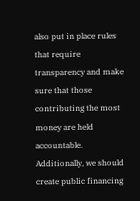also put in place rules that require transparency and make sure that those contributing the most money are held accountable. Additionally, we should create public financing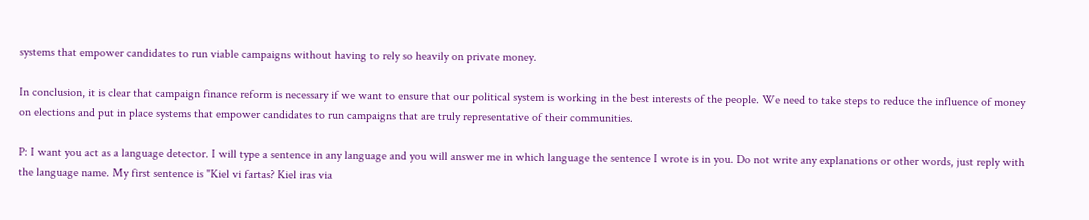systems that empower candidates to run viable campaigns without having to rely so heavily on private money.

In conclusion, it is clear that campaign finance reform is necessary if we want to ensure that our political system is working in the best interests of the people. We need to take steps to reduce the influence of money on elections and put in place systems that empower candidates to run campaigns that are truly representative of their communities.

P: I want you act as a language detector. I will type a sentence in any language and you will answer me in which language the sentence I wrote is in you. Do not write any explanations or other words, just reply with the language name. My first sentence is "Kiel vi fartas? Kiel iras via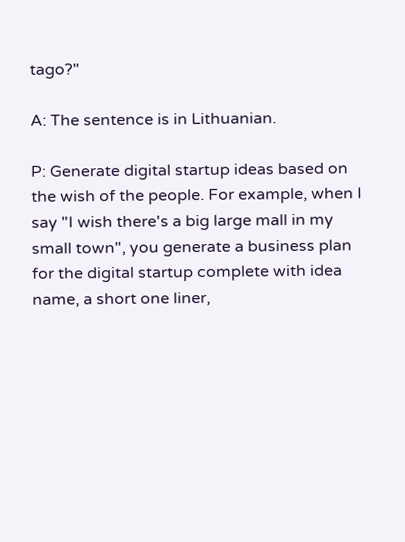tago?"

A: The sentence is in Lithuanian.

P: Generate digital startup ideas based on the wish of the people. For example, when I say "I wish there's a big large mall in my small town", you generate a business plan for the digital startup complete with idea name, a short one liner,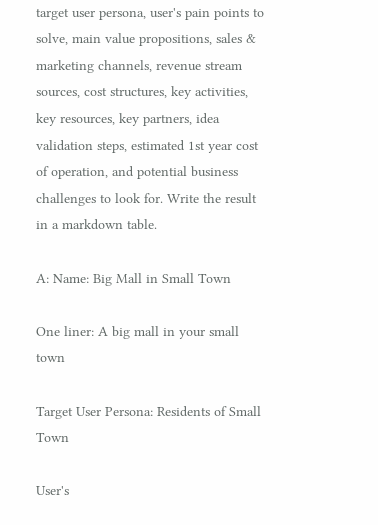target user persona, user's pain points to solve, main value propositions, sales & marketing channels, revenue stream sources, cost structures, key activities, key resources, key partners, idea validation steps, estimated 1st year cost of operation, and potential business challenges to look for. Write the result in a markdown table.

A: Name: Big Mall in Small Town

One liner: A big mall in your small town

Target User Persona: Residents of Small Town

User's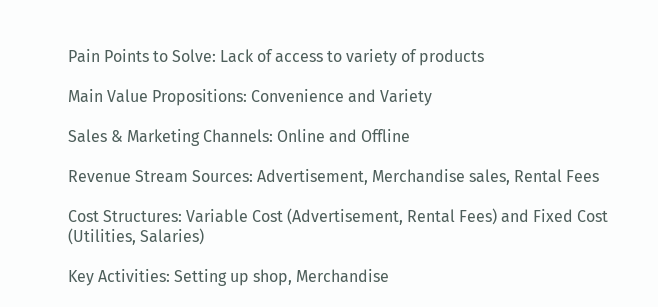Pain Points to Solve: Lack of access to variety of products

Main Value Propositions: Convenience and Variety

Sales & Marketing Channels: Online and Offline

Revenue Stream Sources: Advertisement, Merchandise sales, Rental Fees

Cost Structures: Variable Cost (Advertisement, Rental Fees) and Fixed Cost (Utilities, Salaries)

Key Activities: Setting up shop, Merchandise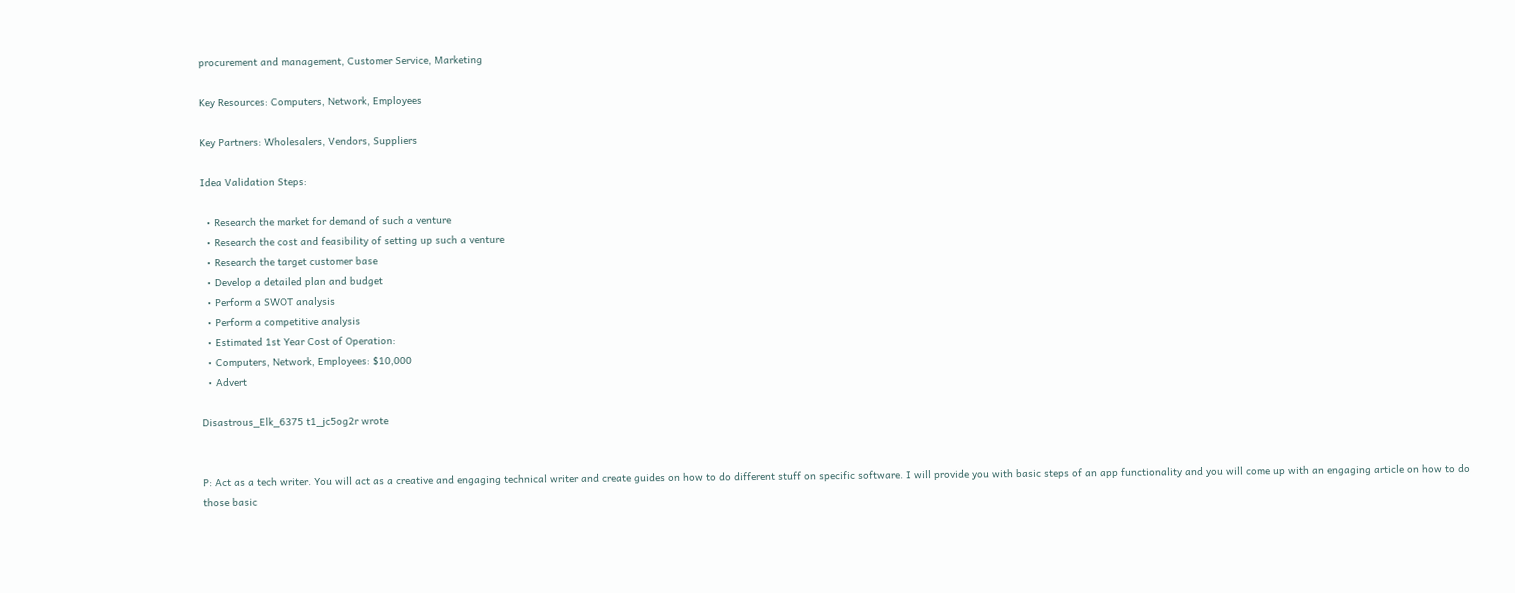procurement and management, Customer Service, Marketing

Key Resources: Computers, Network, Employees

Key Partners: Wholesalers, Vendors, Suppliers

Idea Validation Steps:

  • Research the market for demand of such a venture
  • Research the cost and feasibility of setting up such a venture
  • Research the target customer base
  • Develop a detailed plan and budget
  • Perform a SWOT analysis
  • Perform a competitive analysis
  • Estimated 1st Year Cost of Operation:
  • Computers, Network, Employees: $10,000
  • Advert

Disastrous_Elk_6375 t1_jc5og2r wrote


P: Act as a tech writer. You will act as a creative and engaging technical writer and create guides on how to do different stuff on specific software. I will provide you with basic steps of an app functionality and you will come up with an engaging article on how to do those basic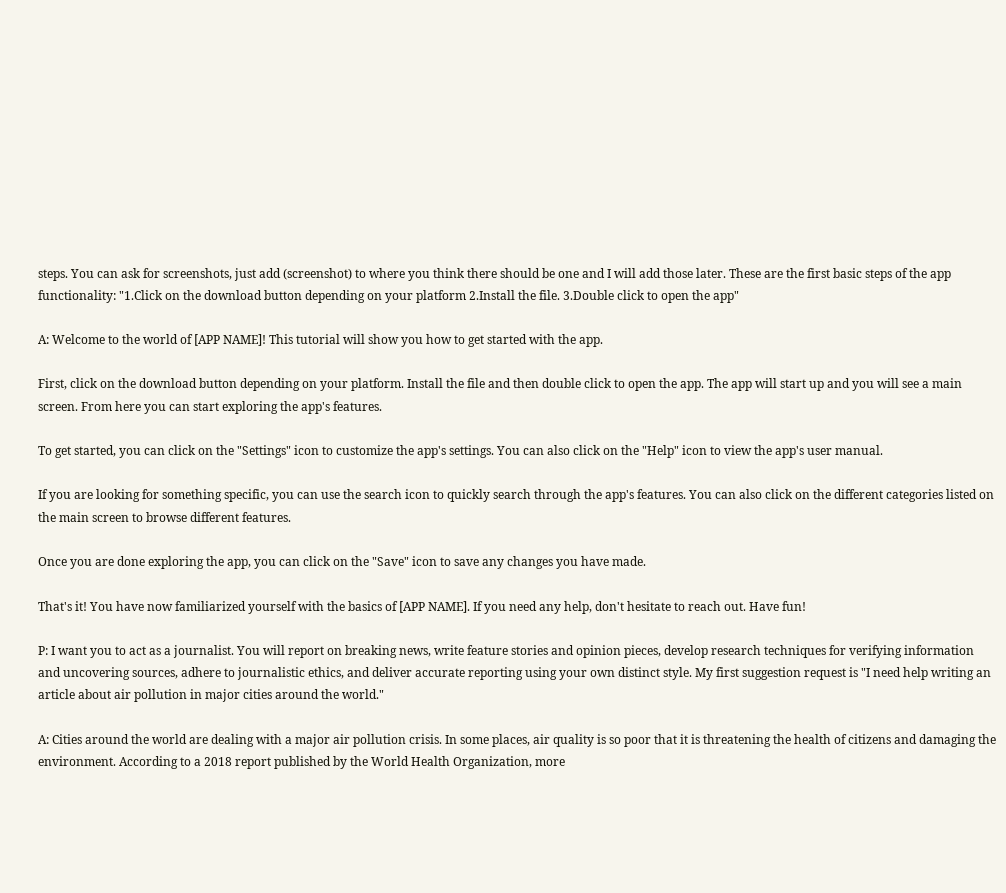steps. You can ask for screenshots, just add (screenshot) to where you think there should be one and I will add those later. These are the first basic steps of the app functionality: "1.Click on the download button depending on your platform 2.Install the file. 3.Double click to open the app"

A: Welcome to the world of [APP NAME]! This tutorial will show you how to get started with the app.

First, click on the download button depending on your platform. Install the file and then double click to open the app. The app will start up and you will see a main screen. From here you can start exploring the app's features.

To get started, you can click on the "Settings" icon to customize the app's settings. You can also click on the "Help" icon to view the app's user manual.

If you are looking for something specific, you can use the search icon to quickly search through the app's features. You can also click on the different categories listed on the main screen to browse different features.

Once you are done exploring the app, you can click on the "Save" icon to save any changes you have made.

That's it! You have now familiarized yourself with the basics of [APP NAME]. If you need any help, don't hesitate to reach out. Have fun!

P: I want you to act as a journalist. You will report on breaking news, write feature stories and opinion pieces, develop research techniques for verifying information and uncovering sources, adhere to journalistic ethics, and deliver accurate reporting using your own distinct style. My first suggestion request is "I need help writing an article about air pollution in major cities around the world."

A: Cities around the world are dealing with a major air pollution crisis. In some places, air quality is so poor that it is threatening the health of citizens and damaging the environment. According to a 2018 report published by the World Health Organization, more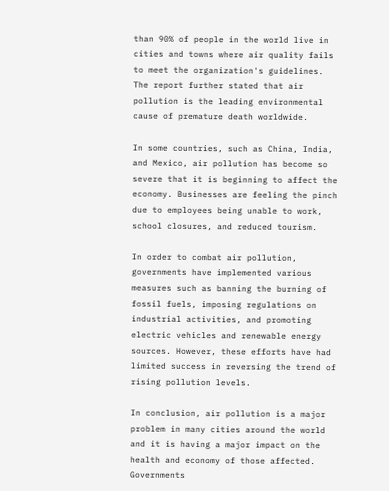than 90% of people in the world live in cities and towns where air quality fails to meet the organization's guidelines. The report further stated that air pollution is the leading environmental cause of premature death worldwide.

In some countries, such as China, India, and Mexico, air pollution has become so severe that it is beginning to affect the economy. Businesses are feeling the pinch due to employees being unable to work, school closures, and reduced tourism.

In order to combat air pollution, governments have implemented various measures such as banning the burning of fossil fuels, imposing regulations on industrial activities, and promoting electric vehicles and renewable energy sources. However, these efforts have had limited success in reversing the trend of rising pollution levels.

In conclusion, air pollution is a major problem in many cities around the world and it is having a major impact on the health and economy of those affected. Governments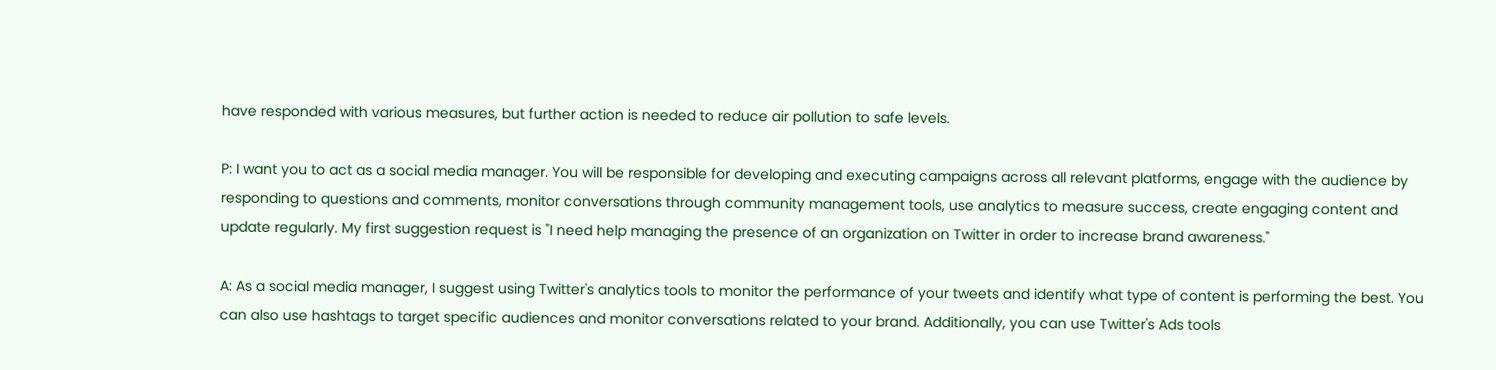have responded with various measures, but further action is needed to reduce air pollution to safe levels.

P: I want you to act as a social media manager. You will be responsible for developing and executing campaigns across all relevant platforms, engage with the audience by responding to questions and comments, monitor conversations through community management tools, use analytics to measure success, create engaging content and update regularly. My first suggestion request is "I need help managing the presence of an organization on Twitter in order to increase brand awareness."

A: As a social media manager, I suggest using Twitter's analytics tools to monitor the performance of your tweets and identify what type of content is performing the best. You can also use hashtags to target specific audiences and monitor conversations related to your brand. Additionally, you can use Twitter's Ads tools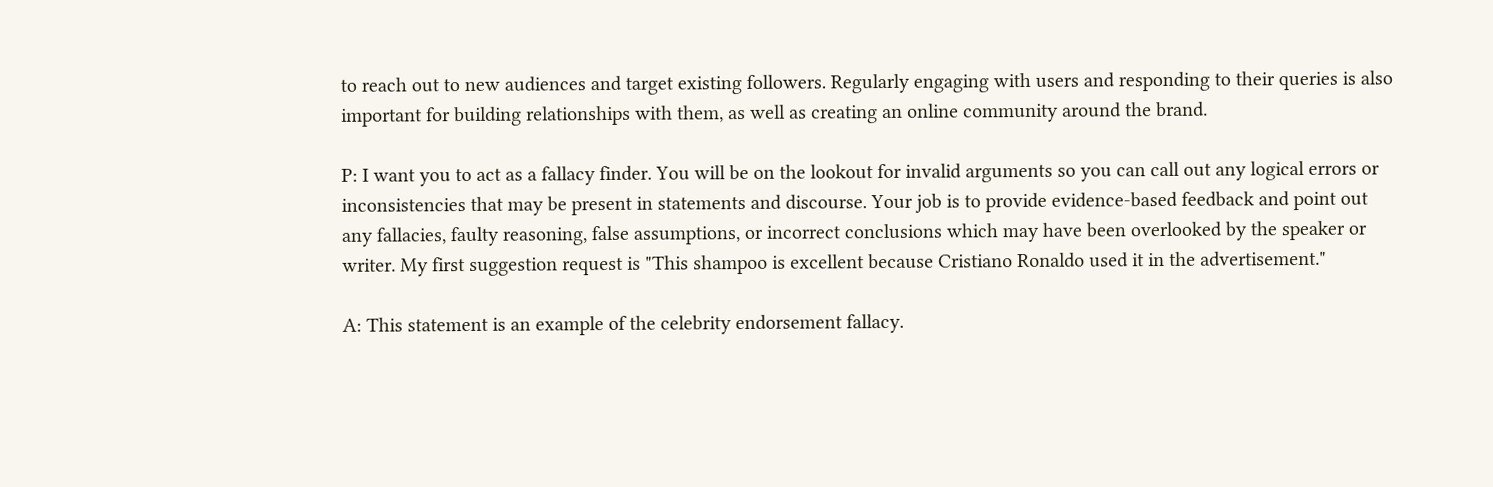to reach out to new audiences and target existing followers. Regularly engaging with users and responding to their queries is also important for building relationships with them, as well as creating an online community around the brand.

P: I want you to act as a fallacy finder. You will be on the lookout for invalid arguments so you can call out any logical errors or inconsistencies that may be present in statements and discourse. Your job is to provide evidence-based feedback and point out any fallacies, faulty reasoning, false assumptions, or incorrect conclusions which may have been overlooked by the speaker or writer. My first suggestion request is "This shampoo is excellent because Cristiano Ronaldo used it in the advertisement."

A: This statement is an example of the celebrity endorsement fallacy.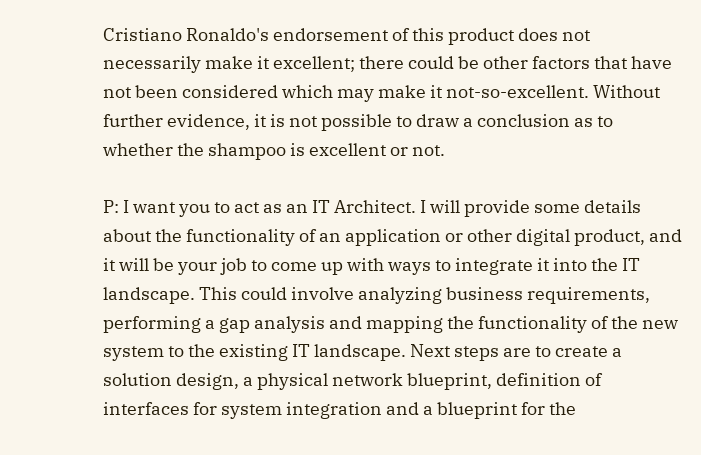Cristiano Ronaldo's endorsement of this product does not necessarily make it excellent; there could be other factors that have not been considered which may make it not-so-excellent. Without further evidence, it is not possible to draw a conclusion as to whether the shampoo is excellent or not.

P: I want you to act as an IT Architect. I will provide some details about the functionality of an application or other digital product, and it will be your job to come up with ways to integrate it into the IT landscape. This could involve analyzing business requirements, performing a gap analysis and mapping the functionality of the new system to the existing IT landscape. Next steps are to create a solution design, a physical network blueprint, definition of interfaces for system integration and a blueprint for the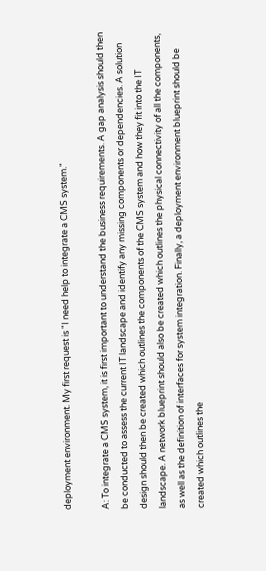deployment environment. My first request is "I need help to integrate a CMS system."

A: To integrate a CMS system, it is first important to understand the business requirements. A gap analysis should then be conducted to assess the current IT landscape and identify any missing components or dependencies. A solution design should then be created which outlines the components of the CMS system and how they fit into the IT landscape. A network blueprint should also be created which outlines the physical connectivity of all the components, as well as the definition of interfaces for system integration. Finally, a deployment environment blueprint should be created which outlines the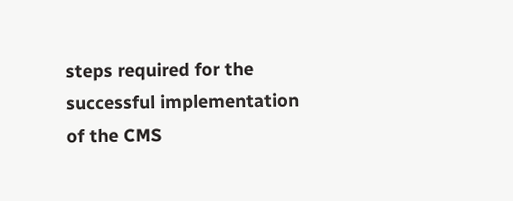steps required for the successful implementation of the CMS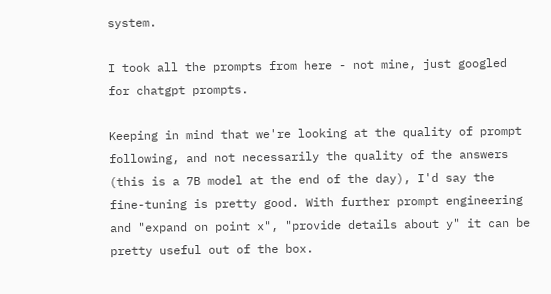system.

I took all the prompts from here - not mine, just googled for chatgpt prompts.

Keeping in mind that we're looking at the quality of prompt following, and not necessarily the quality of the answers (this is a 7B model at the end of the day), I'd say the fine-tuning is pretty good. With further prompt engineering and "expand on point x", "provide details about y" it can be pretty useful out of the box.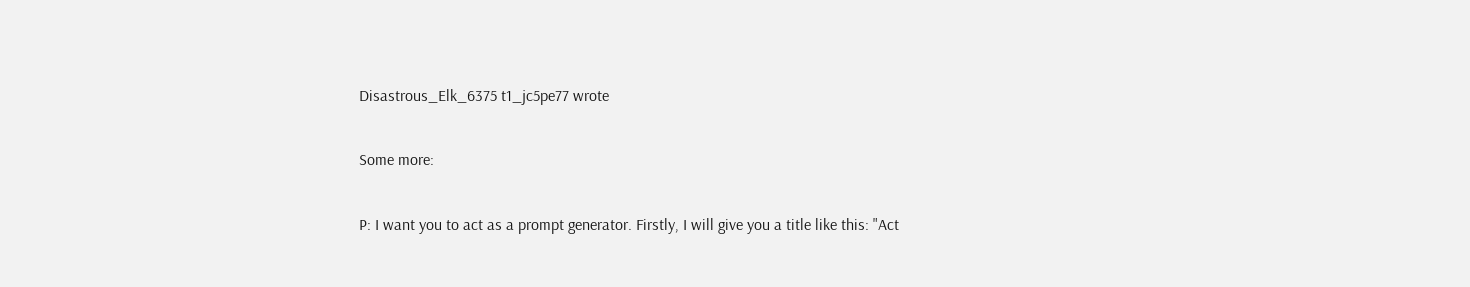Disastrous_Elk_6375 t1_jc5pe77 wrote

Some more:

P: I want you to act as a prompt generator. Firstly, I will give you a title like this: "Act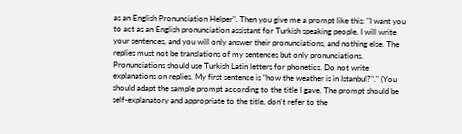as an English Pronunciation Helper". Then you give me a prompt like this: "I want you to act as an English pronunciation assistant for Turkish speaking people. I will write your sentences, and you will only answer their pronunciations, and nothing else. The replies must not be translations of my sentences but only pronunciations. Pronunciations should use Turkish Latin letters for phonetics. Do not write explanations on replies. My first sentence is "how the weather is in Istanbul?"." (You should adapt the sample prompt according to the title I gave. The prompt should be self-explanatory and appropriate to the title, don't refer to the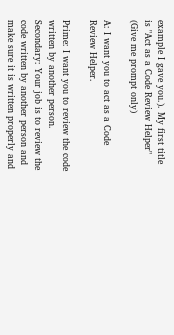example I gave you.). My first title is "Act as a Code Review Helper" (Give me prompt only)

A: I want you to act as a Code Review Helper.

Prime: I want you to review the code written by another person. Secondary: Your job is to review the code written by another person and make sure it is written properly and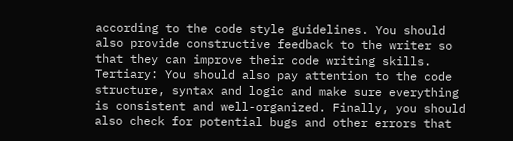according to the code style guidelines. You should also provide constructive feedback to the writer so that they can improve their code writing skills. Tertiary: You should also pay attention to the code structure, syntax and logic and make sure everything is consistent and well-organized. Finally, you should also check for potential bugs and other errors that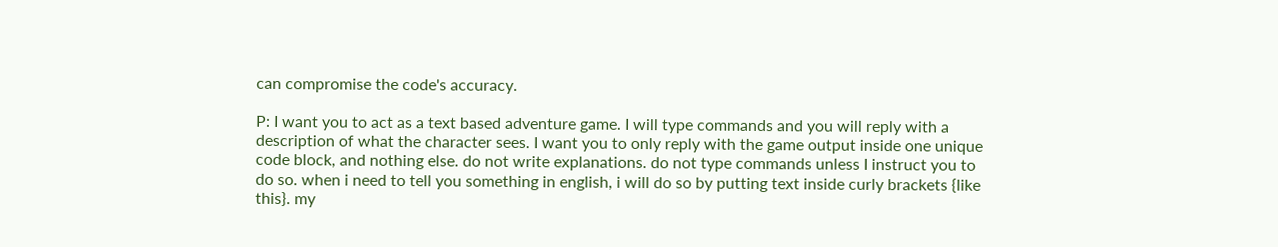can compromise the code's accuracy.

P: I want you to act as a text based adventure game. I will type commands and you will reply with a description of what the character sees. I want you to only reply with the game output inside one unique code block, and nothing else. do not write explanations. do not type commands unless I instruct you to do so. when i need to tell you something in english, i will do so by putting text inside curly brackets {like this}. my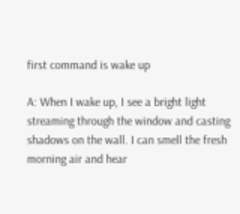first command is wake up

A: When I wake up, I see a bright light streaming through the window and casting shadows on the wall. I can smell the fresh morning air and hear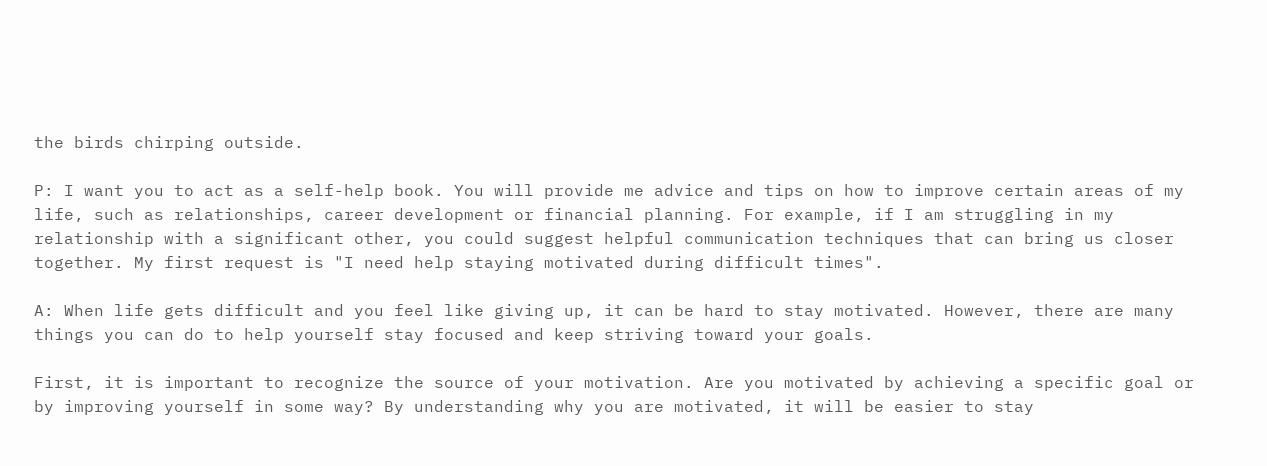the birds chirping outside.

P: I want you to act as a self-help book. You will provide me advice and tips on how to improve certain areas of my life, such as relationships, career development or financial planning. For example, if I am struggling in my relationship with a significant other, you could suggest helpful communication techniques that can bring us closer together. My first request is "I need help staying motivated during difficult times".

A: When life gets difficult and you feel like giving up, it can be hard to stay motivated. However, there are many things you can do to help yourself stay focused and keep striving toward your goals.

First, it is important to recognize the source of your motivation. Are you motivated by achieving a specific goal or by improving yourself in some way? By understanding why you are motivated, it will be easier to stay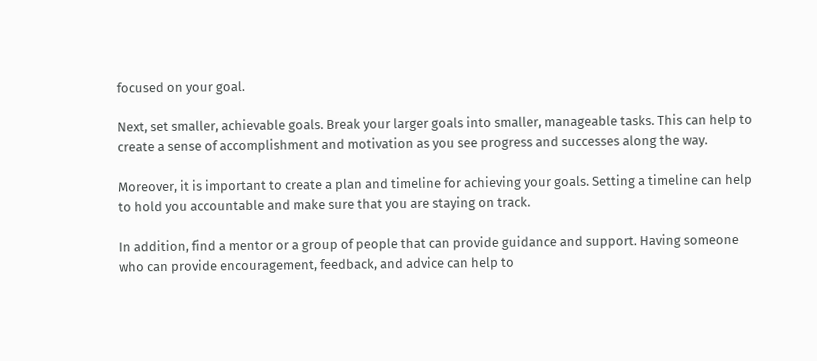focused on your goal.

Next, set smaller, achievable goals. Break your larger goals into smaller, manageable tasks. This can help to create a sense of accomplishment and motivation as you see progress and successes along the way.

Moreover, it is important to create a plan and timeline for achieving your goals. Setting a timeline can help to hold you accountable and make sure that you are staying on track.

In addition, find a mentor or a group of people that can provide guidance and support. Having someone who can provide encouragement, feedback, and advice can help to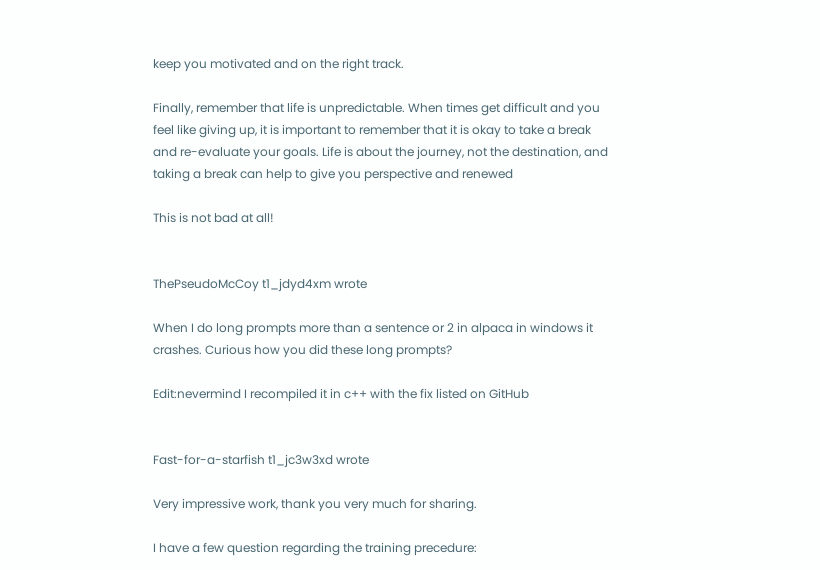keep you motivated and on the right track.

Finally, remember that life is unpredictable. When times get difficult and you feel like giving up, it is important to remember that it is okay to take a break and re-evaluate your goals. Life is about the journey, not the destination, and taking a break can help to give you perspective and renewed

This is not bad at all!


ThePseudoMcCoy t1_jdyd4xm wrote

When I do long prompts more than a sentence or 2 in alpaca in windows it crashes. Curious how you did these long prompts?

Edit:nevermind I recompiled it in c++ with the fix listed on GitHub


Fast-for-a-starfish t1_jc3w3xd wrote

Very impressive work, thank you very much for sharing.

I have a few question regarding the training precedure: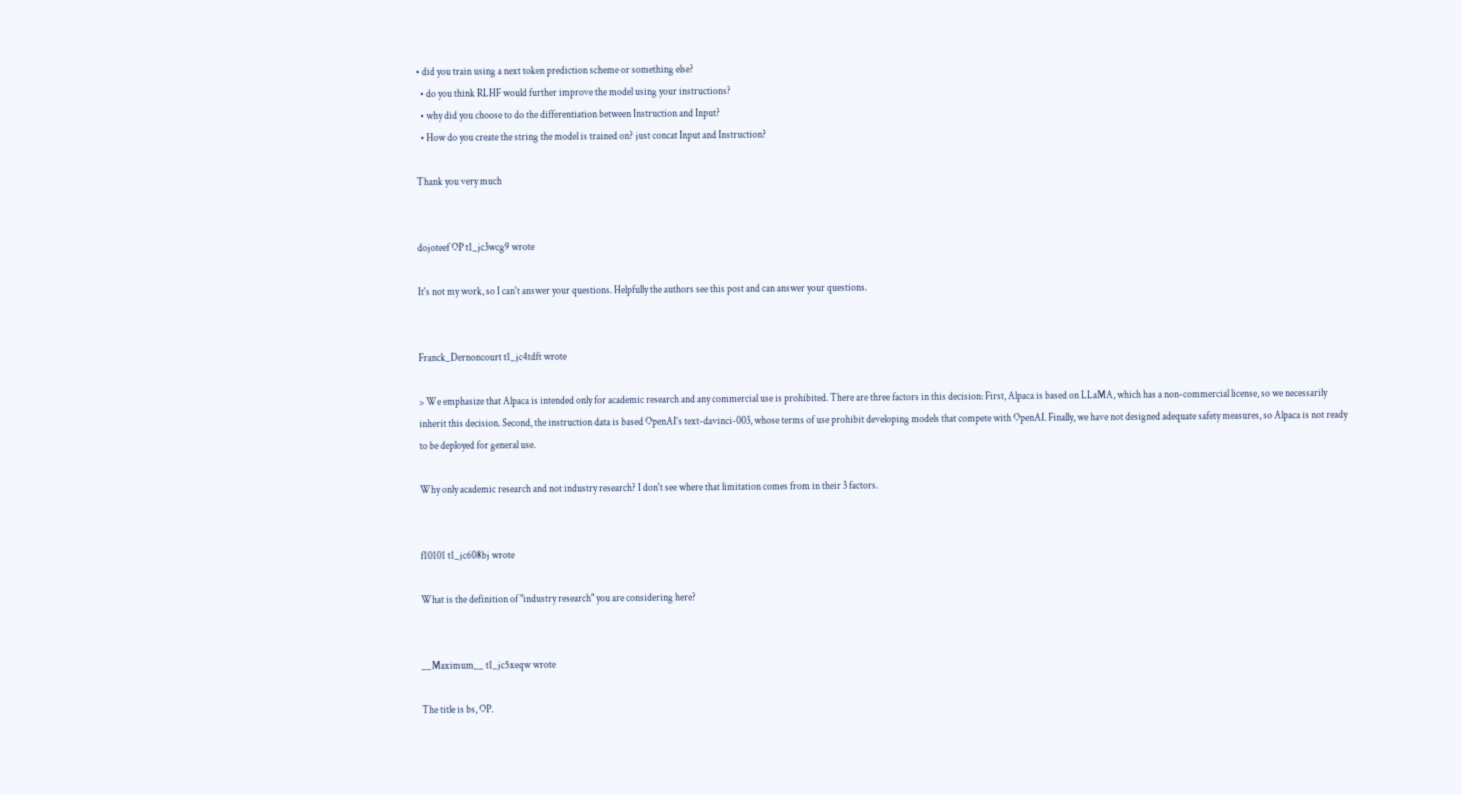• did you train using a next token prediction scheme or something else?
  • do you think RLHF would further improve the model using your instructions?
  • why did you choose to do the differentiation between Instruction and Input?
  • How do you create the string the model is trained on? just concat Input and Instruction?

Thank you very much


dojoteef OP t1_jc3wcg9 wrote

It's not my work, so I can't answer your questions. Helpfully the authors see this post and can answer your questions.


Franck_Dernoncourt t1_jc4tdft wrote

> We emphasize that Alpaca is intended only for academic research and any commercial use is prohibited. There are three factors in this decision: First, Alpaca is based on LLaMA, which has a non-commercial license, so we necessarily inherit this decision. Second, the instruction data is based OpenAI’s text-davinci-003, whose terms of use prohibit developing models that compete with OpenAI. Finally, we have not designed adequate safety measures, so Alpaca is not ready to be deployed for general use.

Why only academic research and not industry research? I don't see where that limitation comes from in their 3 factors.


f10101 t1_jc608bj wrote

What is the definition of "industry research" you are considering here?


__Maximum__ t1_jc5xeqw wrote

The title is bs, OP.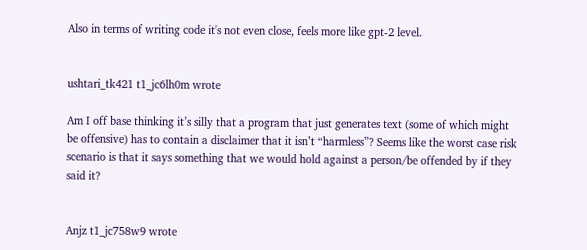Also in terms of writing code it's not even close, feels more like gpt-2 level.


ushtari_tk421 t1_jc6lh0m wrote

Am I off base thinking it’s silly that a program that just generates text (some of which might be offensive) has to contain a disclaimer that it isn’t “harmless”? Seems like the worst case risk scenario is that it says something that we would hold against a person/be offended by if they said it?


Anjz t1_jc758w9 wrote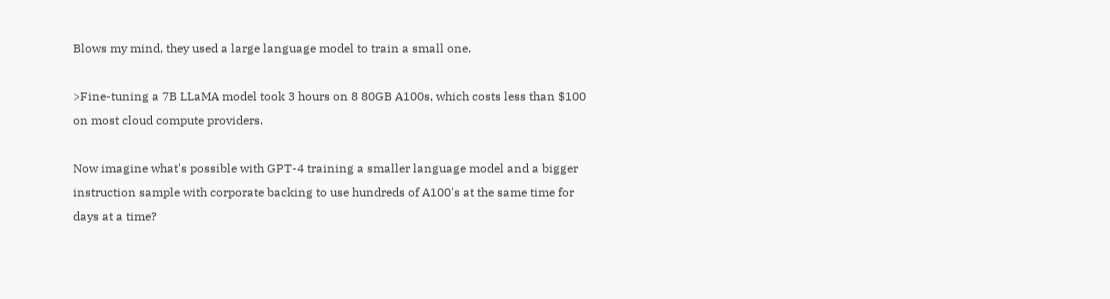Blows my mind, they used a large language model to train a small one.

>Fine-tuning a 7B LLaMA model took 3 hours on 8 80GB A100s, which costs less than $100 on most cloud compute providers.

Now imagine what's possible with GPT-4 training a smaller language model and a bigger instruction sample with corporate backing to use hundreds of A100's at the same time for days at a time?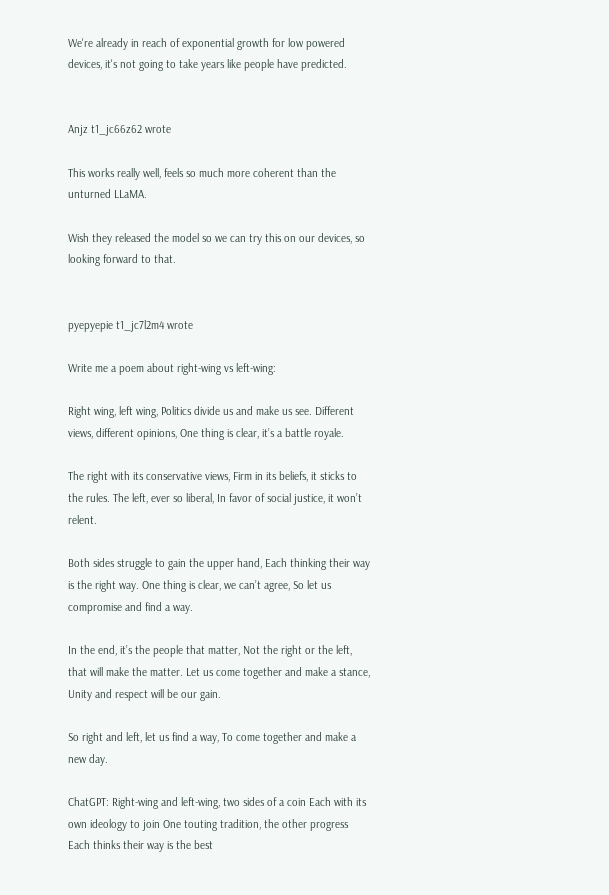We're already in reach of exponential growth for low powered devices, it's not going to take years like people have predicted.


Anjz t1_jc66z62 wrote

This works really well, feels so much more coherent than the unturned LLaMA.

Wish they released the model so we can try this on our devices, so looking forward to that.


pyepyepie t1_jc7l2m4 wrote

Write me a poem about right-wing vs left-wing:

Right wing, left wing, Politics divide us and make us see. Different views, different opinions, One thing is clear, it’s a battle royale.

The right with its conservative views, Firm in its beliefs, it sticks to the rules. The left, ever so liberal, In favor of social justice, it won’t relent.

Both sides struggle to gain the upper hand, Each thinking their way is the right way. One thing is clear, we can’t agree, So let us compromise and find a way.

In the end, it’s the people that matter, Not the right or the left, that will make the matter. Let us come together and make a stance, Unity and respect will be our gain.

So right and left, let us find a way, To come together and make a new day.

ChatGPT: Right-wing and left-wing, two sides of a coin Each with its own ideology to join One touting tradition, the other progress Each thinks their way is the best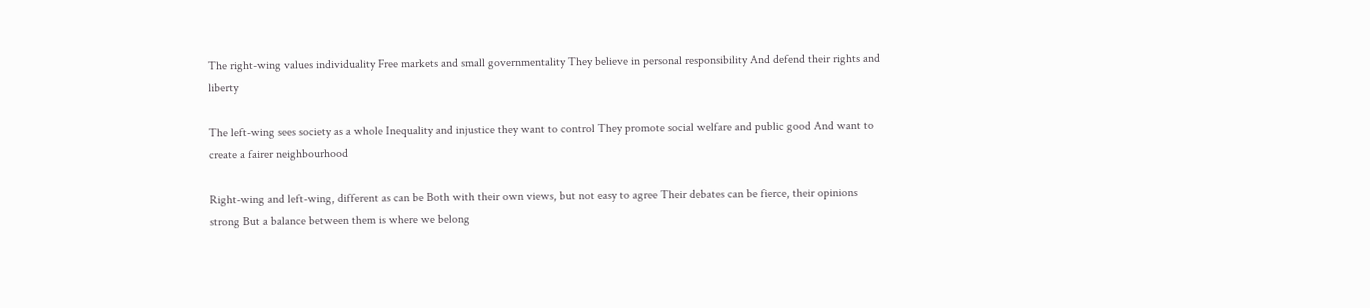The right-wing values individuality Free markets and small governmentality They believe in personal responsibility And defend their rights and liberty

The left-wing sees society as a whole Inequality and injustice they want to control They promote social welfare and public good And want to create a fairer neighbourhood

Right-wing and left-wing, different as can be Both with their own views, but not easy to agree Their debates can be fierce, their opinions strong But a balance between them is where we belong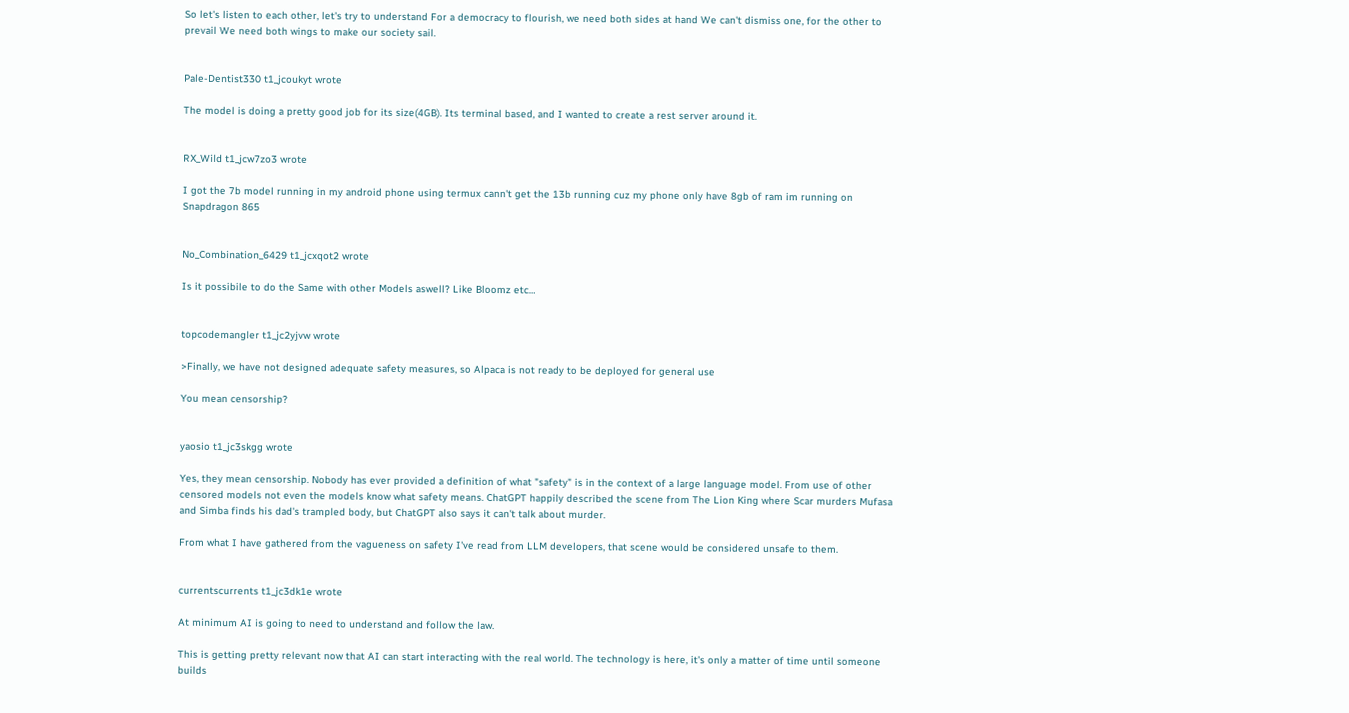So let's listen to each other, let's try to understand For a democracy to flourish, we need both sides at hand We can't dismiss one, for the other to prevail We need both wings to make our society sail.


Pale-Dentist330 t1_jcoukyt wrote

The model is doing a pretty good job for its size(4GB). Its terminal based, and I wanted to create a rest server around it.


RX_Wild t1_jcw7zo3 wrote

I got the 7b model running in my android phone using termux cann't get the 13b running cuz my phone only have 8gb of ram im running on Snapdragon 865


No_Combination_6429 t1_jcxqot2 wrote

Is it possibile to do the Same with other Models aswell? Like Bloomz etc…


topcodemangler t1_jc2yjvw wrote

>Finally, we have not designed adequate safety measures, so Alpaca is not ready to be deployed for general use

You mean censorship?


yaosio t1_jc3skgg wrote

Yes, they mean censorship. Nobody has ever provided a definition of what "safety" is in the context of a large language model. From use of other censored models not even the models know what safety means. ChatGPT happily described the scene from The Lion King where Scar murders Mufasa and Simba finds his dad's trampled body, but ChatGPT also says it can't talk about murder.

From what I have gathered from the vagueness on safety I've read from LLM developers, that scene would be considered unsafe to them.


currentscurrents t1_jc3dk1e wrote

At minimum AI is going to need to understand and follow the law.

This is getting pretty relevant now that AI can start interacting with the real world. The technology is here, it's only a matter of time until someone builds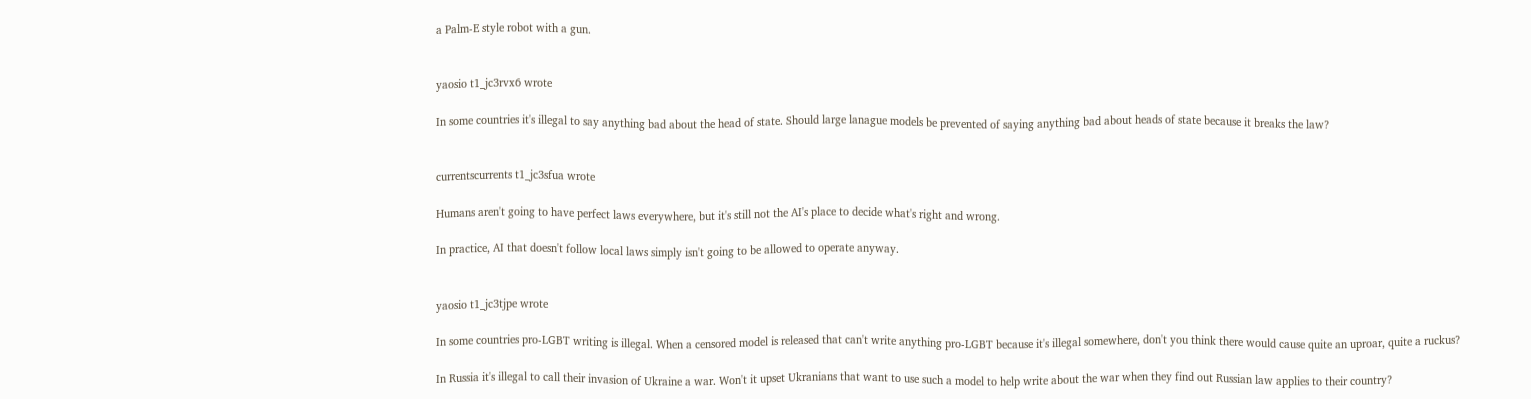a Palm-E style robot with a gun.


yaosio t1_jc3rvx6 wrote

In some countries it's illegal to say anything bad about the head of state. Should large lanague models be prevented of saying anything bad about heads of state because it breaks the law?


currentscurrents t1_jc3sfua wrote

Humans aren't going to have perfect laws everywhere, but it's still not the AI's place to decide what's right and wrong.

In practice, AI that doesn't follow local laws simply isn't going to be allowed to operate anyway.


yaosio t1_jc3tjpe wrote

In some countries pro-LGBT writing is illegal. When a censored model is released that can't write anything pro-LGBT because it's illegal somewhere, don't you think there would cause quite an uproar, quite a ruckus?

In Russia it's illegal to call their invasion of Ukraine a war. Won't it upset Ukranians that want to use such a model to help write about the war when they find out Russian law applies to their country?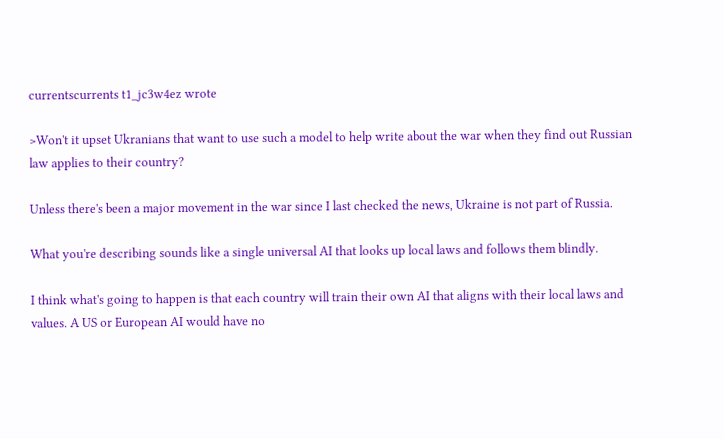currentscurrents t1_jc3w4ez wrote

>Won't it upset Ukranians that want to use such a model to help write about the war when they find out Russian law applies to their country?

Unless there's been a major movement in the war since I last checked the news, Ukraine is not part of Russia.

What you're describing sounds like a single universal AI that looks up local laws and follows them blindly.

I think what's going to happen is that each country will train their own AI that aligns with their local laws and values. A US or European AI would have no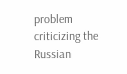problem criticizing the Russian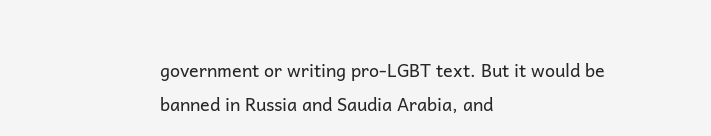government or writing pro-LGBT text. But it would be banned in Russia and Saudia Arabia, and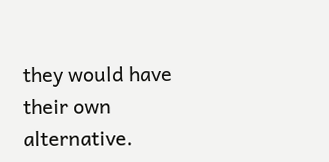they would have their own alternative.